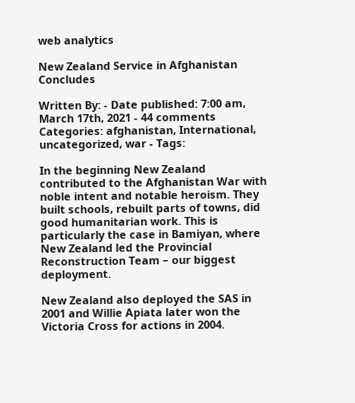web analytics

New Zealand Service in Afghanistan Concludes

Written By: - Date published: 7:00 am, March 17th, 2021 - 44 comments
Categories: afghanistan, International, uncategorized, war - Tags:

In the beginning New Zealand contributed to the Afghanistan War with noble intent and notable heroism. They built schools, rebuilt parts of towns, did good humanitarian work. This is particularly the case in Bamiyan, where New Zealand led the Provincial Reconstruction Team – our biggest deployment.

New Zealand also deployed the SAS in 2001 and Willie Apiata later won the Victoria Cross for actions in 2004.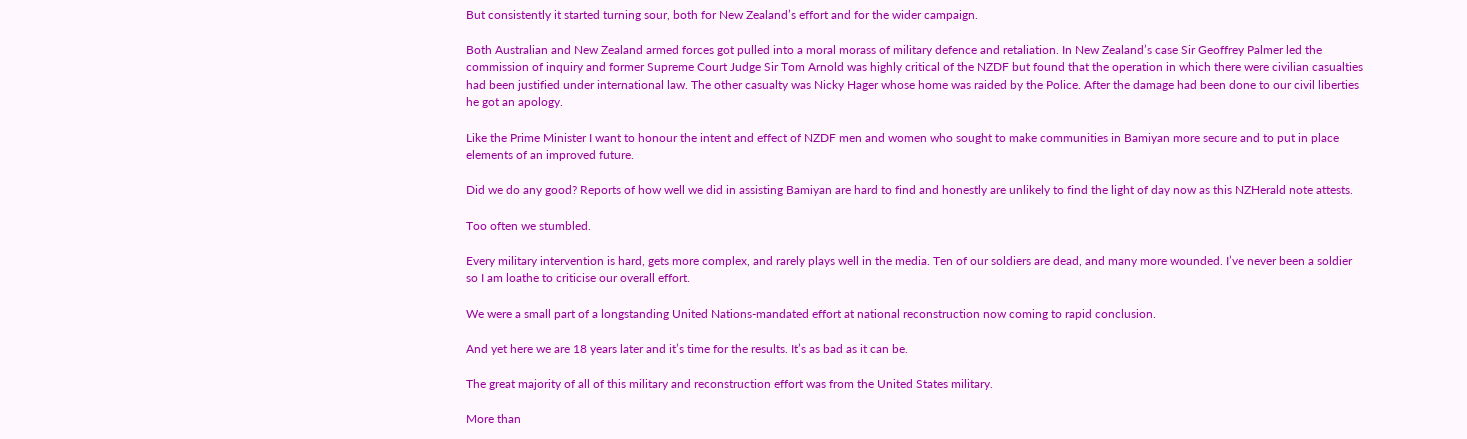But consistently it started turning sour, both for New Zealand’s effort and for the wider campaign.

Both Australian and New Zealand armed forces got pulled into a moral morass of military defence and retaliation. In New Zealand’s case Sir Geoffrey Palmer led the commission of inquiry and former Supreme Court Judge Sir Tom Arnold was highly critical of the NZDF but found that the operation in which there were civilian casualties had been justified under international law. The other casualty was Nicky Hager whose home was raided by the Police. After the damage had been done to our civil liberties he got an apology.

Like the Prime Minister I want to honour the intent and effect of NZDF men and women who sought to make communities in Bamiyan more secure and to put in place elements of an improved future.

Did we do any good? Reports of how well we did in assisting Bamiyan are hard to find and honestly are unlikely to find the light of day now as this NZHerald note attests.

Too often we stumbled.

Every military intervention is hard, gets more complex, and rarely plays well in the media. Ten of our soldiers are dead, and many more wounded. I’ve never been a soldier so I am loathe to criticise our overall effort.

We were a small part of a longstanding United Nations-mandated effort at national reconstruction now coming to rapid conclusion.

And yet here we are 18 years later and it’s time for the results. It’s as bad as it can be.

The great majority of all of this military and reconstruction effort was from the United States military.

More than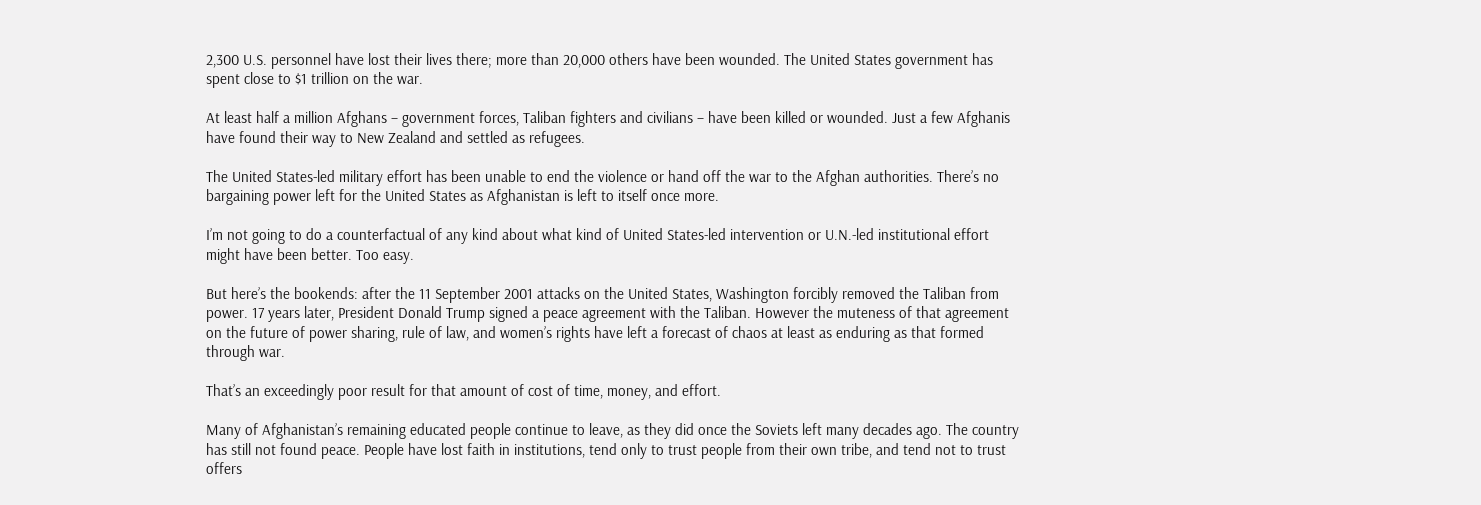2,300 U.S. personnel have lost their lives there; more than 20,000 others have been wounded. The United States government has spent close to $1 trillion on the war.

At least half a million Afghans – government forces, Taliban fighters and civilians – have been killed or wounded. Just a few Afghanis have found their way to New Zealand and settled as refugees.

The United States-led military effort has been unable to end the violence or hand off the war to the Afghan authorities. There’s no bargaining power left for the United States as Afghanistan is left to itself once more.

I’m not going to do a counterfactual of any kind about what kind of United States-led intervention or U.N.-led institutional effort might have been better. Too easy.

But here’s the bookends: after the 11 September 2001 attacks on the United States, Washington forcibly removed the Taliban from power. 17 years later, President Donald Trump signed a peace agreement with the Taliban. However the muteness of that agreement on the future of power sharing, rule of law, and women’s rights have left a forecast of chaos at least as enduring as that formed through war.

That’s an exceedingly poor result for that amount of cost of time, money, and effort.

Many of Afghanistan’s remaining educated people continue to leave, as they did once the Soviets left many decades ago. The country has still not found peace. People have lost faith in institutions, tend only to trust people from their own tribe, and tend not to trust offers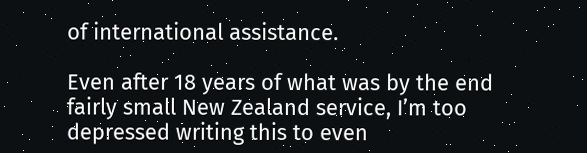of international assistance.

Even after 18 years of what was by the end fairly small New Zealand service, I’m too depressed writing this to even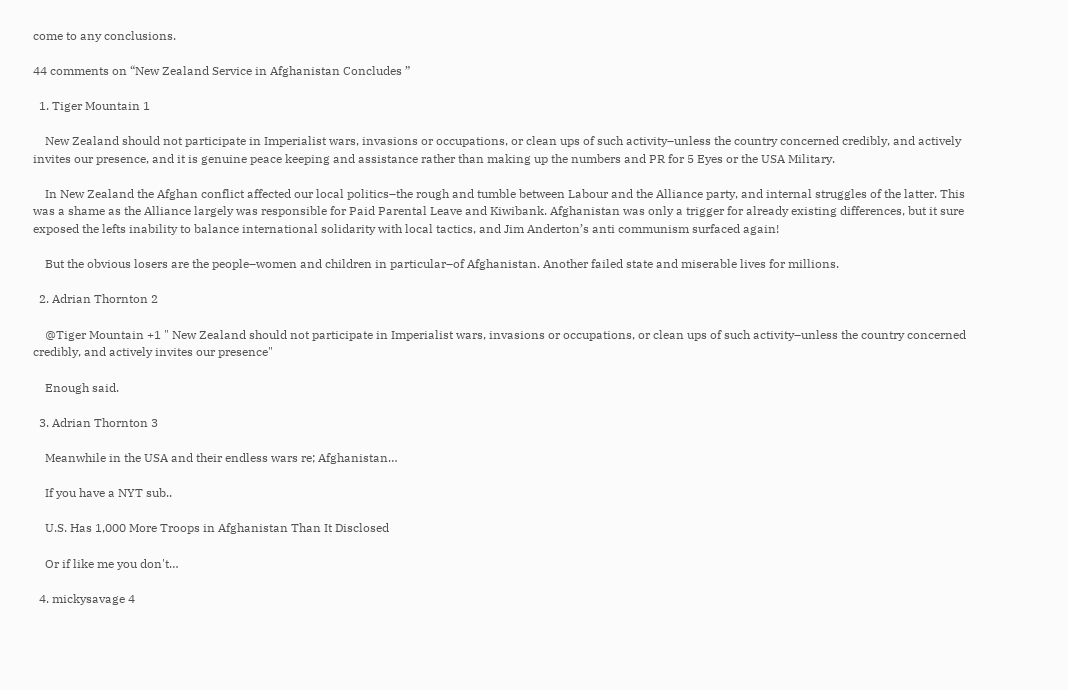come to any conclusions.

44 comments on “New Zealand Service in Afghanistan Concludes ”

  1. Tiger Mountain 1

    New Zealand should not participate in Imperialist wars, invasions or occupations, or clean ups of such activity–unless the country concerned credibly, and actively invites our presence, and it is genuine peace keeping and assistance rather than making up the numbers and PR for 5 Eyes or the USA Military.

    In New Zealand the Afghan conflict affected our local politics–the rough and tumble between Labour and the Alliance party, and internal struggles of the latter. This was a shame as the Alliance largely was responsible for Paid Parental Leave and Kiwibank. Afghanistan was only a trigger for already existing differences, but it sure exposed the lefts inability to balance international solidarity with local tactics, and Jim Anderton’s anti communism surfaced again!

    But the obvious losers are the people–women and children in particular–of Afghanistan. Another failed state and miserable lives for millions.

  2. Adrian Thornton 2

    @Tiger Mountain +1 " New Zealand should not participate in Imperialist wars, invasions or occupations, or clean ups of such activity–unless the country concerned credibly, and actively invites our presence"

    Enough said.

  3. Adrian Thornton 3

    Meanwhile in the USA and their endless wars re; Afghanistan…

    If you have a NYT sub..

    U.S. Has 1,000 More Troops in Afghanistan Than It Disclosed

    Or if like me you don't…

  4. mickysavage 4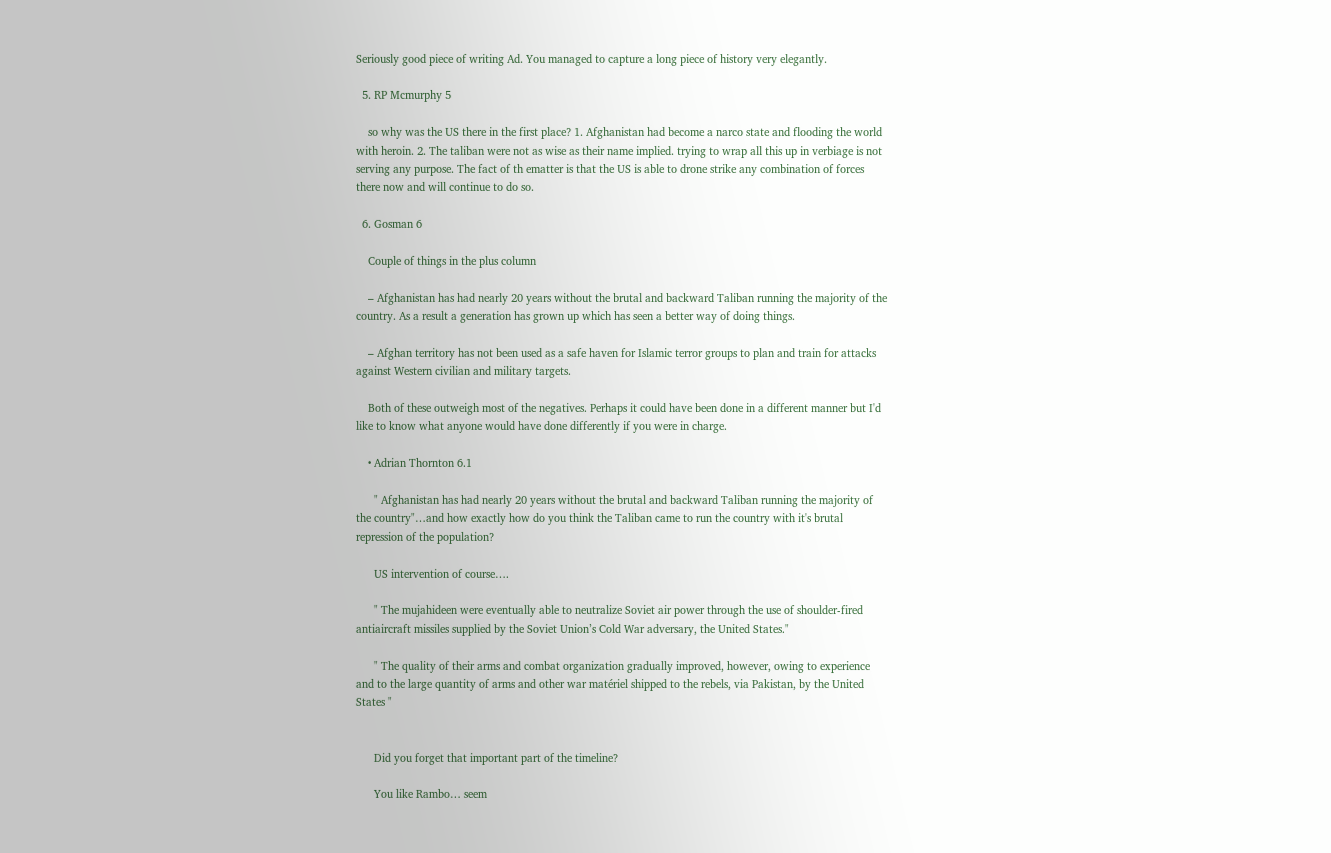Seriously good piece of writing Ad. You managed to capture a long piece of history very elegantly.

  5. RP Mcmurphy 5

    so why was the US there in the first place? 1. Afghanistan had become a narco state and flooding the world with heroin. 2. The taliban were not as wise as their name implied. trying to wrap all this up in verbiage is not serving any purpose. The fact of th ematter is that the US is able to drone strike any combination of forces there now and will continue to do so.

  6. Gosman 6

    Couple of things in the plus column

    – Afghanistan has had nearly 20 years without the brutal and backward Taliban running the majority of the country. As a result a generation has grown up which has seen a better way of doing things.

    – Afghan territory has not been used as a safe haven for Islamic terror groups to plan and train for attacks against Western civilian and military targets.

    Both of these outweigh most of the negatives. Perhaps it could have been done in a different manner but I'd like to know what anyone would have done differently if you were in charge.

    • Adrian Thornton 6.1

      " Afghanistan has had nearly 20 years without the brutal and backward Taliban running the majority of the country"…and how exactly how do you think the Taliban came to run the country with it's brutal repression of the population?

      US intervention of course….

      " The mujahideen were eventually able to neutralize Soviet air power through the use of shoulder-fired antiaircraft missiles supplied by the Soviet Union’s Cold War adversary, the United States."

      " The quality of their arms and combat organization gradually improved, however, owing to experience and to the large quantity of arms and other war matériel shipped to the rebels, via Pakistan, by the United States "


      Did you forget that important part of the timeline?

      You like Rambo… seem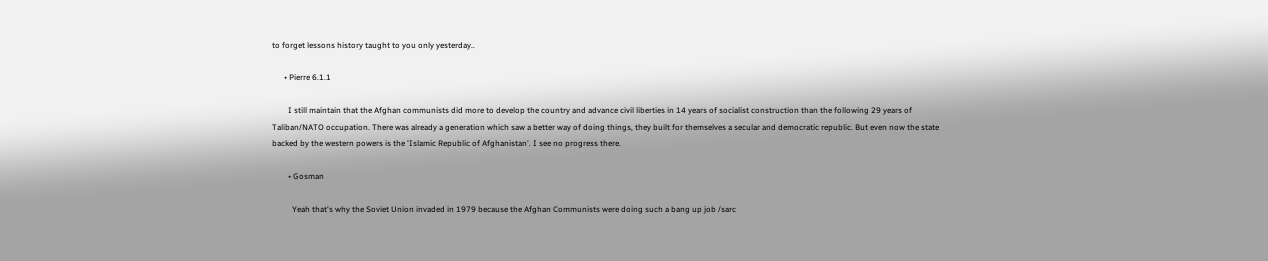to forget lessons history taught to you only yesterday..

      • Pierre 6.1.1

        I still maintain that the Afghan communists did more to develop the country and advance civil liberties in 14 years of socialist construction than the following 29 years of Taliban/NATO occupation. There was already a generation which saw a better way of doing things, they built for themselves a secular and democratic republic. But even now the state backed by the western powers is the 'Islamic Republic of Afghanistan'. I see no progress there.

        • Gosman

          Yeah that's why the Soviet Union invaded in 1979 because the Afghan Communists were doing such a bang up job /sarc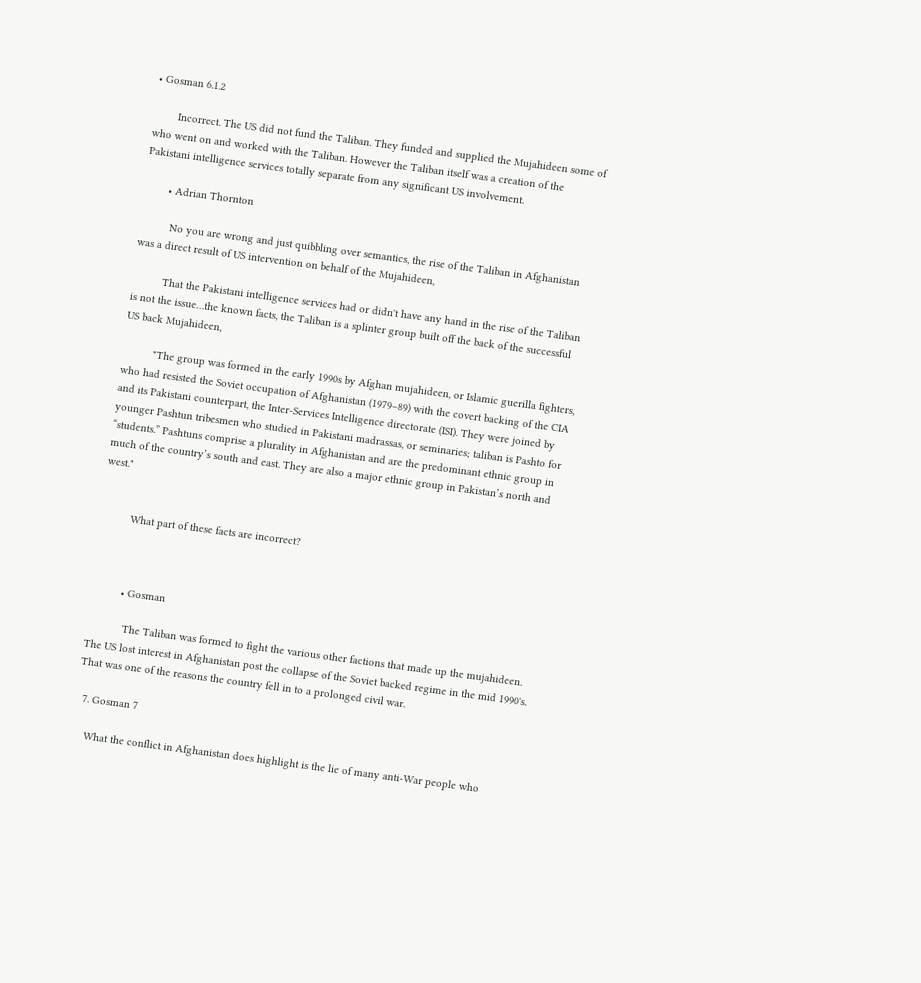• Gosman 6.1.2

        Incorrect. The US did not fund the Taliban. They funded and supplied the Mujahideen some of who went on and worked with the Taliban. However the Taliban itself was a creation of the Pakistani intelligence services totally separate from any significant US involvement.

        • Adrian Thornton

          No you are wrong and just quibbling over semantics, the rise of the Taliban in Afghanistan was a direct result of US intervention on behalf of the Mujahideen,

          That the Pakistani intelligence services had or didn't have any hand in the rise of the Taliban is not the issue…the known facts, the Taliban is a splinter group built off the back of the successful US back Mujahideen,

          "The group was formed in the early 1990s by Afghan mujahideen, or Islamic guerilla fighters, who had resisted the Soviet occupation of Afghanistan (1979–89) with the covert backing of the CIA and its Pakistani counterpart, the Inter-Services Intelligence directorate (ISI). They were joined by younger Pashtun tribesmen who studied in Pakistani madrassas, or seminaries; taliban is Pashto for “students.” Pashtuns comprise a plurality in Afghanistan and are the predominant ethnic group in much of the country’s south and east. They are also a major ethnic group in Pakistan’s north and west."


          What part of these facts are incorrect?



          • Gosman

            The Taliban was formed to fight the various other factions that made up the mujahideen. The US lost interest in Afghanistan post the collapse of the Soviet backed regime in the mid 1990's. That was one of the reasons the country fell in to a prolonged civil war.

  7. Gosman 7

    What the conflict in Afghanistan does highlight is the lie of many anti-War people who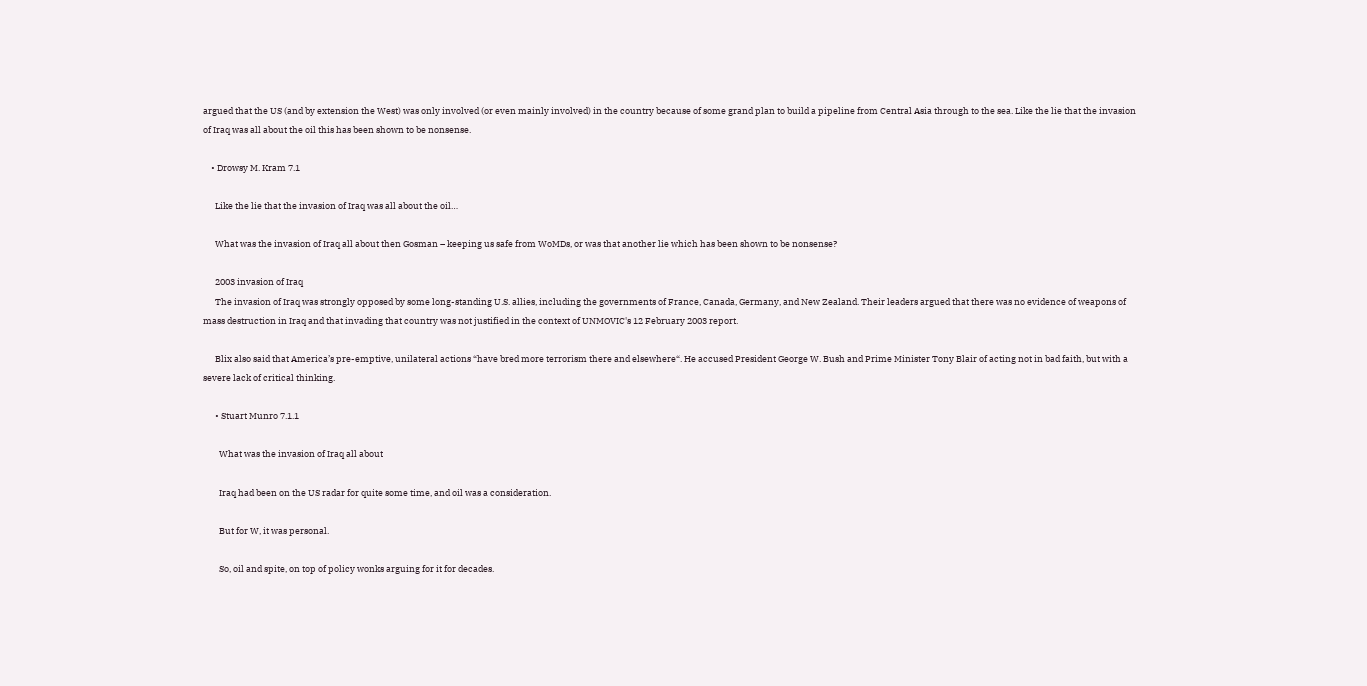argued that the US (and by extension the West) was only involved (or even mainly involved) in the country because of some grand plan to build a pipeline from Central Asia through to the sea. Like the lie that the invasion of Iraq was all about the oil this has been shown to be nonsense.

    • Drowsy M. Kram 7.1

      Like the lie that the invasion of Iraq was all about the oil…

      What was the invasion of Iraq all about then Gosman – keeping us safe from WoMDs, or was that another lie which has been shown to be nonsense?

      2003 invasion of Iraq
      The invasion of Iraq was strongly opposed by some long-standing U.S. allies, including the governments of France, Canada, Germany, and New Zealand. Their leaders argued that there was no evidence of weapons of mass destruction in Iraq and that invading that country was not justified in the context of UNMOVIC's 12 February 2003 report.

      Blix also said that America’s pre-emptive, unilateral actions “have bred more terrorism there and elsewhere“. He accused President George W. Bush and Prime Minister Tony Blair of acting not in bad faith, but with a severe lack of critical thinking.

      • Stuart Munro 7.1.1

        What was the invasion of Iraq all about

        Iraq had been on the US radar for quite some time, and oil was a consideration.

        But for W, it was personal.

        So, oil and spite, on top of policy wonks arguing for it for decades.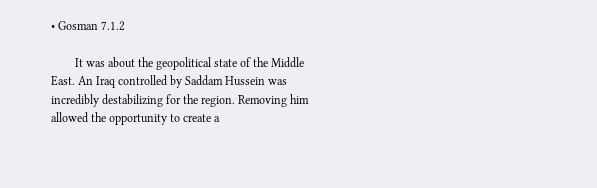• Gosman 7.1.2

        It was about the geopolitical state of the Middle East. An Iraq controlled by Saddam Hussein was incredibly destabilizing for the region. Removing him allowed the opportunity to create a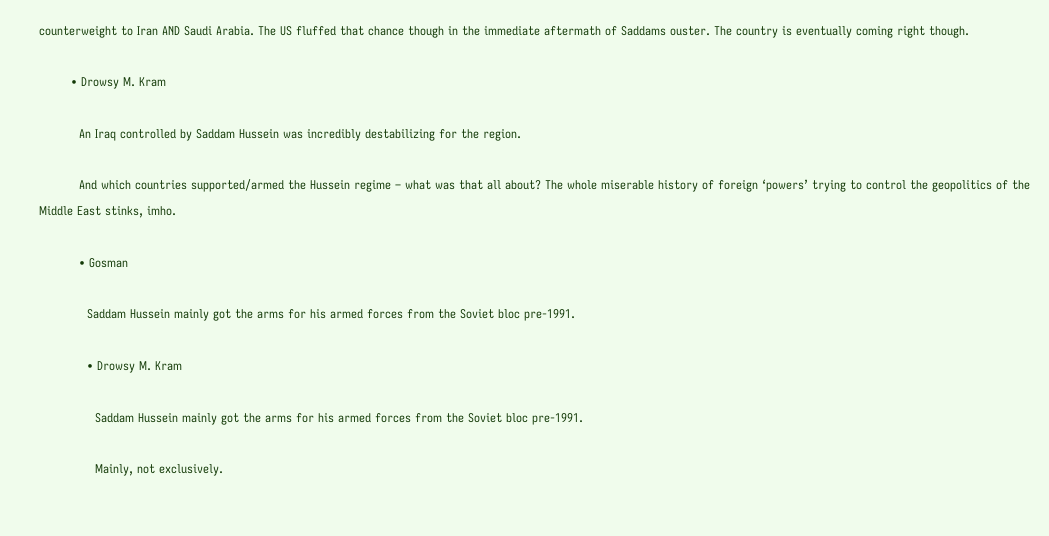counterweight to Iran AND Saudi Arabia. The US fluffed that chance though in the immediate aftermath of Saddams ouster. The country is eventually coming right though.

        • Drowsy M. Kram

          An Iraq controlled by Saddam Hussein was incredibly destabilizing for the region.

          And which countries supported/armed the Hussein regime – what was that all about? The whole miserable history of foreign ‘powers’ trying to control the geopolitics of the Middle East stinks, imho.

          • Gosman

            Saddam Hussein mainly got the arms for his armed forces from the Soviet bloc pre-1991.

            • Drowsy M. Kram

              Saddam Hussein mainly got the arms for his armed forces from the Soviet bloc pre-1991.

              Mainly, not exclusively.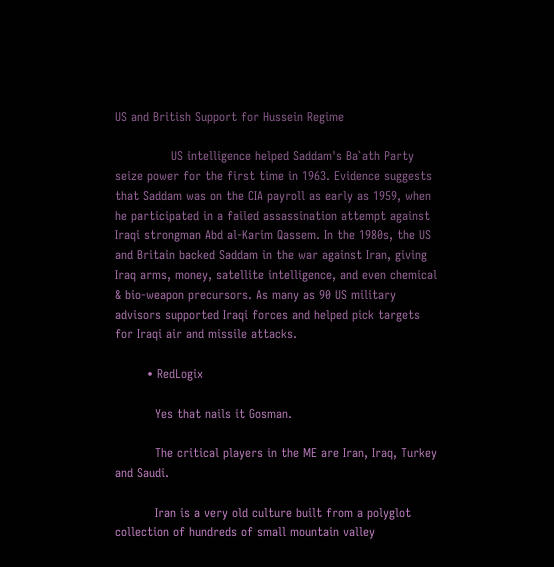US and British Support for Hussein Regime

              US intelligence helped Saddam's Ba`ath Party seize power for the first time in 1963. Evidence suggests that Saddam was on the CIA payroll as early as 1959, when he participated in a failed assassination attempt against Iraqi strongman Abd al-Karim Qassem. In the 1980s, the US and Britain backed Saddam in the war against Iran, giving Iraq arms, money, satellite intelligence, and even chemical & bio-weapon precursors. As many as 90 US military advisors supported Iraqi forces and helped pick targets for Iraqi air and missile attacks.

        • RedLogix

          Yes that nails it Gosman.

          The critical players in the ME are Iran, Iraq, Turkey and Saudi.

          Iran is a very old culture built from a polyglot collection of hundreds of small mountain valley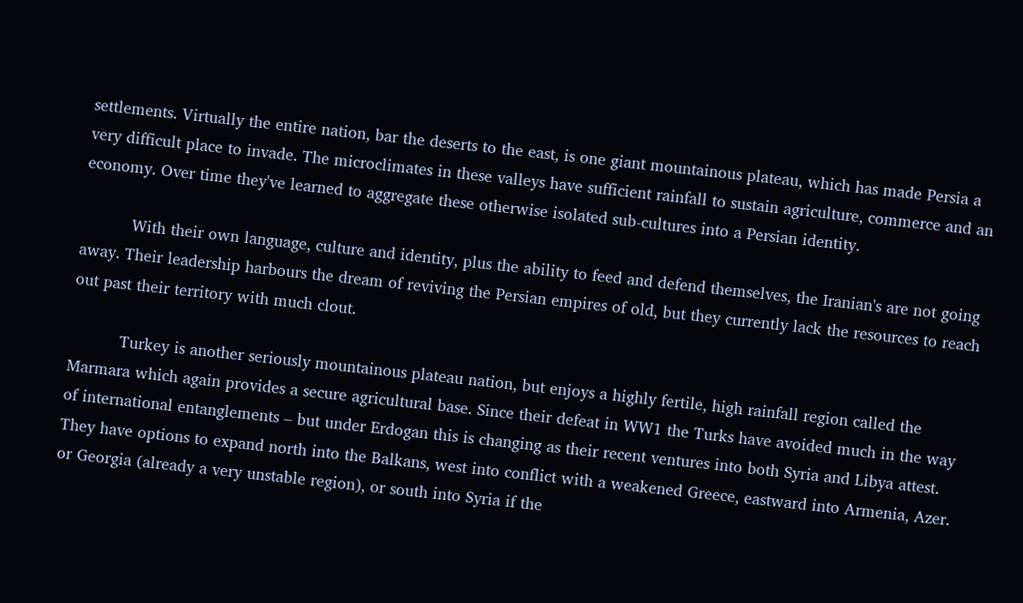settlements. Virtually the entire nation, bar the deserts to the east, is one giant mountainous plateau, which has made Persia a very difficult place to invade. The microclimates in these valleys have sufficient rainfall to sustain agriculture, commerce and an economy. Over time they've learned to aggregate these otherwise isolated sub-cultures into a Persian identity.

          With their own language, culture and identity, plus the ability to feed and defend themselves, the Iranian's are not going away. Their leadership harbours the dream of reviving the Persian empires of old, but they currently lack the resources to reach out past their territory with much clout.

          Turkey is another seriously mountainous plateau nation, but enjoys a highly fertile, high rainfall region called the Marmara which again provides a secure agricultural base. Since their defeat in WW1 the Turks have avoided much in the way of international entanglements – but under Erdogan this is changing as their recent ventures into both Syria and Libya attest. They have options to expand north into the Balkans, west into conflict with a weakened Greece, eastward into Armenia, Azer. or Georgia (already a very unstable region), or south into Syria if the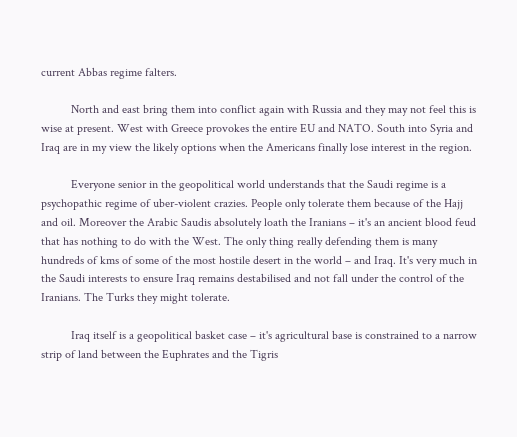current Abbas regime falters.

          North and east bring them into conflict again with Russia and they may not feel this is wise at present. West with Greece provokes the entire EU and NATO. South into Syria and Iraq are in my view the likely options when the Americans finally lose interest in the region.

          Everyone senior in the geopolitical world understands that the Saudi regime is a psychopathic regime of uber-violent crazies. People only tolerate them because of the Hajj and oil. Moreover the Arabic Saudis absolutely loath the Iranians – it's an ancient blood feud that has nothing to do with the West. The only thing really defending them is many hundreds of kms of some of the most hostile desert in the world – and Iraq. It's very much in the Saudi interests to ensure Iraq remains destabilised and not fall under the control of the Iranians. The Turks they might tolerate.

          Iraq itself is a geopolitical basket case – it's agricultural base is constrained to a narrow strip of land between the Euphrates and the Tigris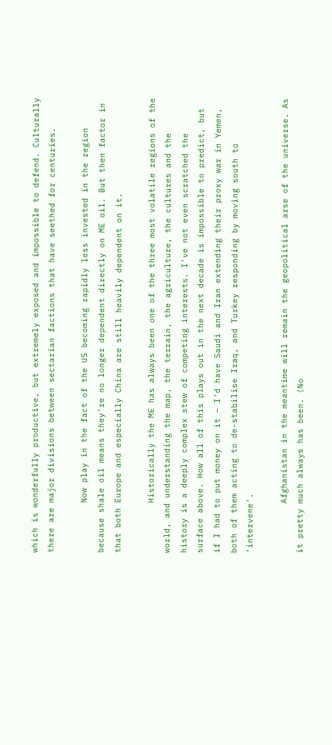which is wonderfully productive, but extremely exposed and impossible to defend. Culturally there are major divisions between sectarian factions that have seethed for centuries.

          Now play in the fact of the US becoming rapidly less invested in the region because shale oil means they're no longer dependent directly on ME oil. But then factor in that both Europe and especially China are still heavily dependent on it.

          Historically the ME has always been one of the three most volatile regions of the world, and understanding the map, the terrain, the agriculture, the cultures and the history is a deeply complex stew of competing interests. I've not even scratched the surface above. How all of this plays out in the next decade is impossible to predict, but if I had to put money on it – I'd have Saudi and Iran extending their proxy war in Yemen, both of them acting to de-stabilise Iraq, and Turkey responding by moving south to 'intervene'.

          Afghanistan in the meantime will remain the geopolitical arse of the universe. As it pretty much always has been. (No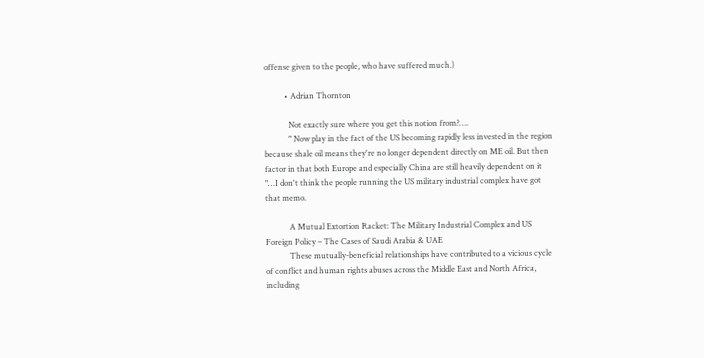offense given to the people, who have suffered much.)

          • Adrian Thornton

            Not exactly sure where you get this notion from?….
            " Now play in the fact of the US becoming rapidly less invested in the region because shale oil means they're no longer dependent directly on ME oil. But then factor in that both Europe and especially China are still heavily dependent on it "…I don't think the people running the US military industrial complex have got that memo.

            A Mutual Extortion Racket: The Military Industrial Complex and US Foreign Policy – The Cases of Saudi Arabia & UAE
            These mutually-beneficial relationships have contributed to a vicious cycle of conflict and human rights abuses across the Middle East and North Africa, including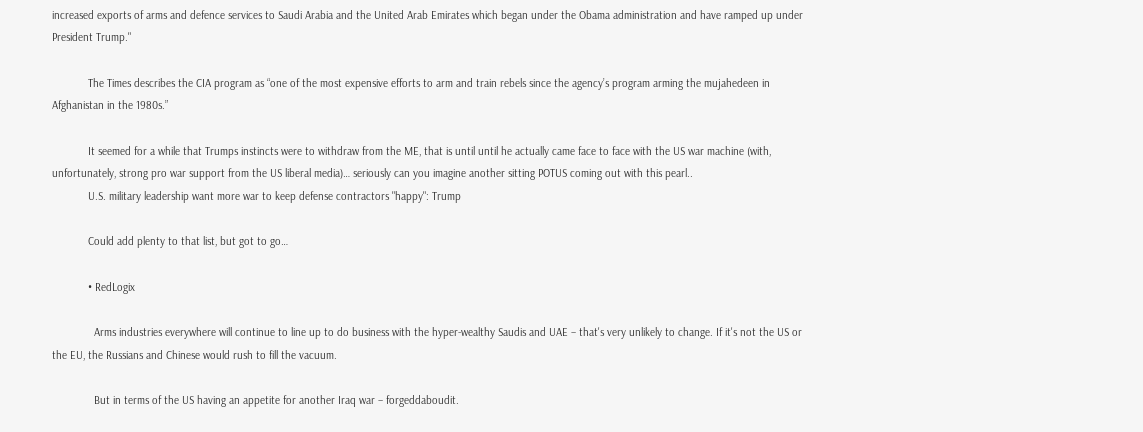increased exports of arms and defence services to Saudi Arabia and the United Arab Emirates which began under the Obama administration and have ramped up under President Trump."

            The Times describes the CIA program as “one of the most expensive efforts to arm and train rebels since the agency’s program arming the mujahedeen in Afghanistan in the 1980s.”

            It seemed for a while that Trumps instincts were to withdraw from the ME, that is until until he actually came face to face with the US war machine (with, unfortunately, strong pro war support from the US liberal media)… seriously can you imagine another sitting POTUS coming out with this pearl..
            U.S. military leadership want more war to keep defense contractors "happy": Trump

            Could add plenty to that list, but got to go…

            • RedLogix

              Arms industries everywhere will continue to line up to do business with the hyper-wealthy Saudis and UAE – that's very unlikely to change. If it's not the US or the EU, the Russians and Chinese would rush to fill the vacuum.

              But in terms of the US having an appetite for another Iraq war – forgeddaboudit.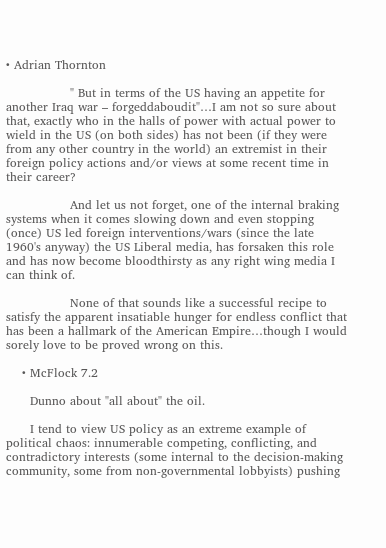• Adrian Thornton

                " But in terms of the US having an appetite for another Iraq war – forgeddaboudit"…I am not so sure about that, exactly who in the halls of power with actual power to wield in the US (on both sides) has not been (if they were from any other country in the world) an extremist in their foreign policy actions and/or views at some recent time in their career?

                And let us not forget, one of the internal braking systems when it comes slowing down and even stopping (once) US led foreign interventions/wars (since the late 1960's anyway) the US Liberal media, has forsaken this role and has now become bloodthirsty as any right wing media I can think of.

                None of that sounds like a successful recipe to satisfy the apparent insatiable hunger for endless conflict that has been a hallmark of the American Empire…though I would sorely love to be proved wrong on this.

    • McFlock 7.2

      Dunno about "all about" the oil.

      I tend to view US policy as an extreme example of political chaos: innumerable competing, conflicting, and contradictory interests (some internal to the decision-making community, some from non-governmental lobbyists) pushing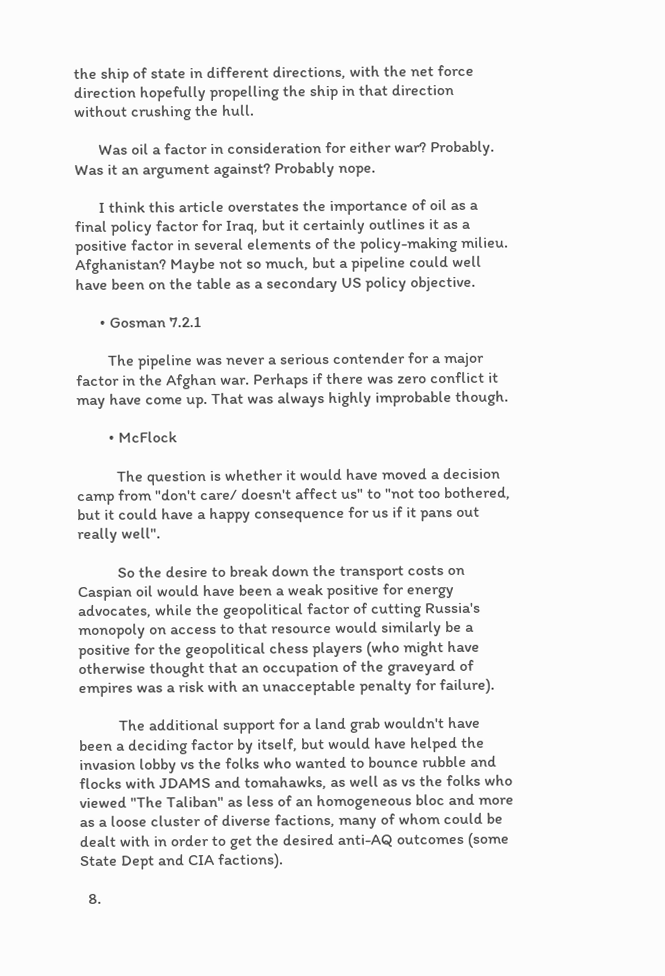the ship of state in different directions, with the net force direction hopefully propelling the ship in that direction without crushing the hull.

      Was oil a factor in consideration for either war? Probably. Was it an argument against? Probably nope.

      I think this article overstates the importance of oil as a final policy factor for Iraq, but it certainly outlines it as a positive factor in several elements of the policy-making milieu. Afghanistan? Maybe not so much, but a pipeline could well have been on the table as a secondary US policy objective.

      • Gosman 7.2.1

        The pipeline was never a serious contender for a major factor in the Afghan war. Perhaps if there was zero conflict it may have come up. That was always highly improbable though.

        • McFlock

          The question is whether it would have moved a decision camp from "don't care/ doesn't affect us" to "not too bothered, but it could have a happy consequence for us if it pans out really well".

          So the desire to break down the transport costs on Caspian oil would have been a weak positive for energy advocates, while the geopolitical factor of cutting Russia's monopoly on access to that resource would similarly be a positive for the geopolitical chess players (who might have otherwise thought that an occupation of the graveyard of empires was a risk with an unacceptable penalty for failure).

          The additional support for a land grab wouldn't have been a deciding factor by itself, but would have helped the invasion lobby vs the folks who wanted to bounce rubble and flocks with JDAMS and tomahawks, as well as vs the folks who viewed "The Taliban" as less of an homogeneous bloc and more as a loose cluster of diverse factions, many of whom could be dealt with in order to get the desired anti-AQ outcomes (some State Dept and CIA factions).

  8.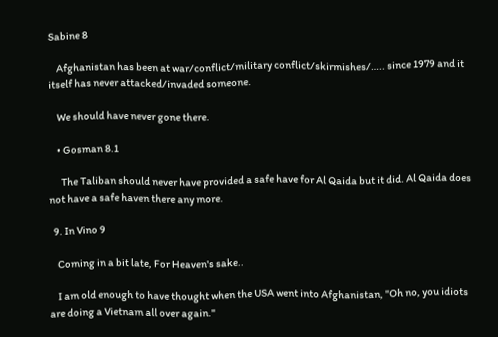Sabine 8

    Afghanistan has been at war/conflict/military conflict/skirmishes/….. since 1979 and it itself has never attacked/invaded someone.

    We should have never gone there.

    • Gosman 8.1

      The Taliban should never have provided a safe have for Al Qaida but it did. Al Qaida does not have a safe haven there any more.

  9. In Vino 9

    Coming in a bit late, For Heaven's sake..

    I am old enough to have thought when the USA went into Afghanistan, "Oh no, you idiots are doing a Vietnam all over again."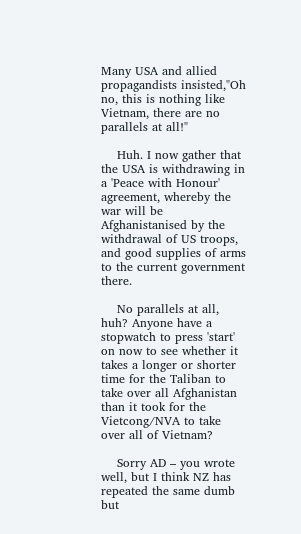Many USA and allied propagandists insisted,"Oh no, this is nothing like Vietnam, there are no parallels at all!"

    Huh. I now gather that the USA is withdrawing in a 'Peace with Honour' agreement, whereby the war will be Afghanistanised by the withdrawal of US troops, and good supplies of arms to the current government there.

    No parallels at all, huh? Anyone have a stopwatch to press 'start' on now to see whether it takes a longer or shorter time for the Taliban to take over all Afghanistan than it took for the Vietcong/NVA to take over all of Vietnam?

    Sorry AD – you wrote well, but I think NZ has repeated the same dumb but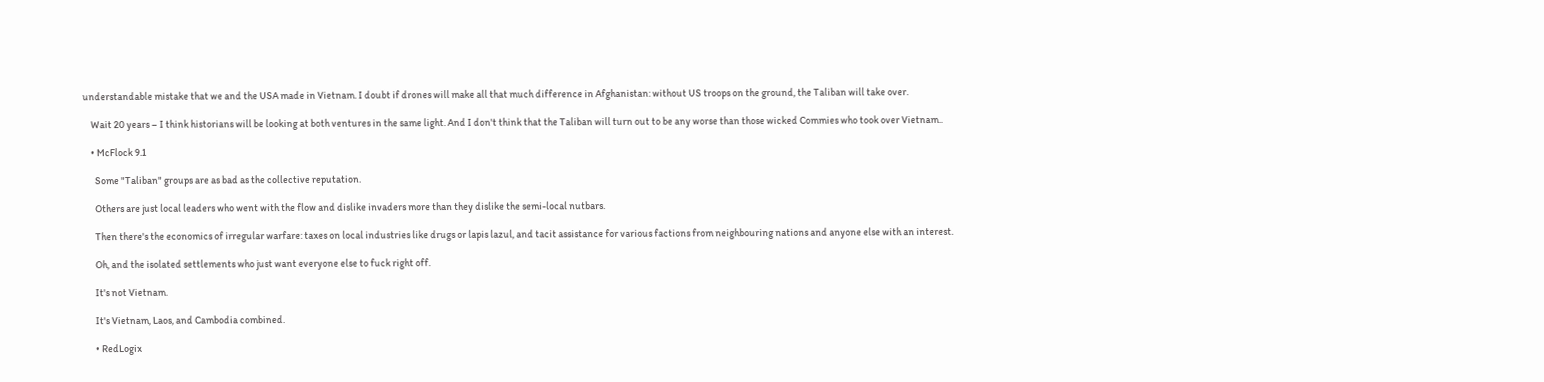understandable mistake that we and the USA made in Vietnam. I doubt if drones will make all that much difference in Afghanistan: without US troops on the ground, the Taliban will take over.

    Wait 20 years – I think historians will be looking at both ventures in the same light. And I don't think that the Taliban will turn out to be any worse than those wicked Commies who took over Vietnam..

    • McFlock 9.1

      Some "Taliban" groups are as bad as the collective reputation.

      Others are just local leaders who went with the flow and dislike invaders more than they dislike the semi-local nutbars.

      Then there's the economics of irregular warfare: taxes on local industries like drugs or lapis lazul, and tacit assistance for various factions from neighbouring nations and anyone else with an interest.

      Oh, and the isolated settlements who just want everyone else to fuck right off.

      It's not Vietnam.

      It's Vietnam, Laos, and Cambodia combined.

      • RedLogix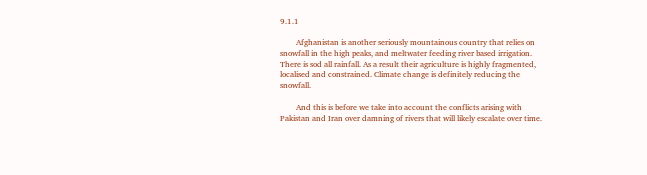9.1.1

        Afghanistan is another seriously mountainous country that relies on snowfall in the high peaks, and meltwater feeding river based irrigation. There is sod all rainfall. As a result their agriculture is highly fragmented, localised and constrained. Climate change is definitely reducing the snowfall.

        And this is before we take into account the conflicts arising with Pakistan and Iran over damning of rivers that will likely escalate over time.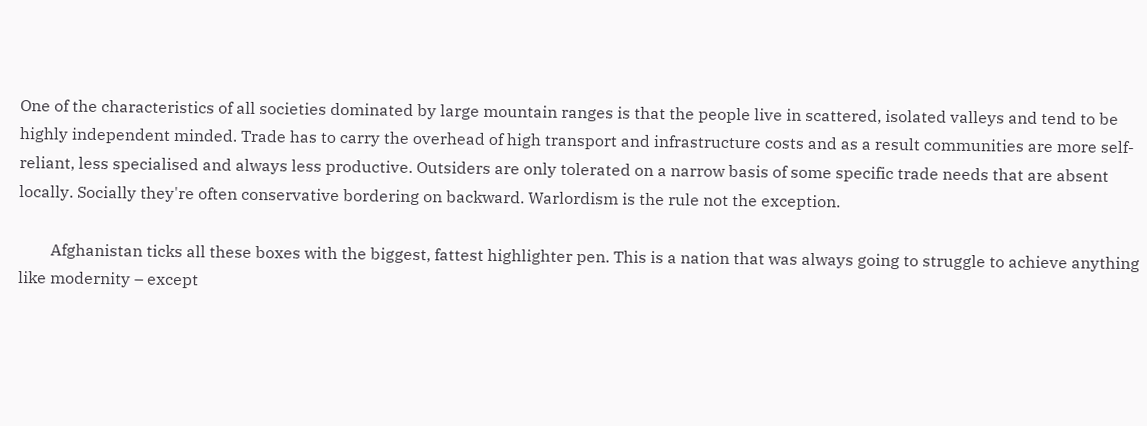One of the characteristics of all societies dominated by large mountain ranges is that the people live in scattered, isolated valleys and tend to be highly independent minded. Trade has to carry the overhead of high transport and infrastructure costs and as a result communities are more self-reliant, less specialised and always less productive. Outsiders are only tolerated on a narrow basis of some specific trade needs that are absent locally. Socially they're often conservative bordering on backward. Warlordism is the rule not the exception.

        Afghanistan ticks all these boxes with the biggest, fattest highlighter pen. This is a nation that was always going to struggle to achieve anything like modernity – except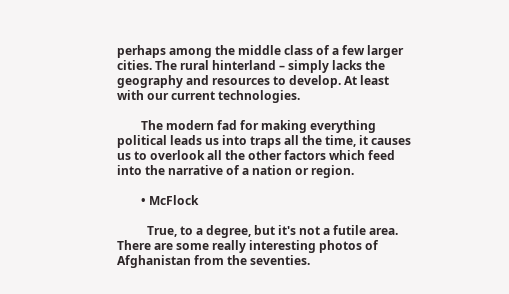perhaps among the middle class of a few larger cities. The rural hinterland – simply lacks the geography and resources to develop. At least with our current technologies.

        The modern fad for making everything political leads us into traps all the time, it causes us to overlook all the other factors which feed into the narrative of a nation or region.

        • McFlock

          True, to a degree, but it's not a futile area. There are some really interesting photos of Afghanistan from the seventies.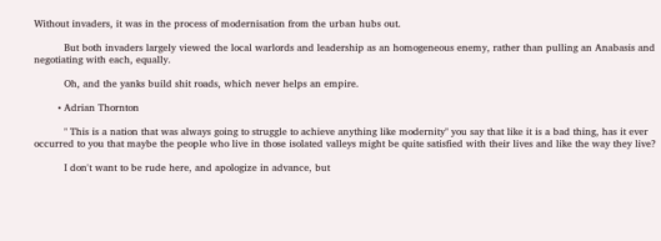Without invaders, it was in the process of modernisation from the urban hubs out.

          But both invaders largely viewed the local warlords and leadership as an homogeneous enemy, rather than pulling an Anabasis and negotiating with each, equally.

          Oh, and the yanks build shit roads, which never helps an empire.

        • Adrian Thornton

          " This is a nation that was always going to struggle to achieve anything like modernity" you say that like it is a bad thing, has it ever occurred to you that maybe the people who live in those isolated valleys might be quite satisfied with their lives and like the way they live?

          I don't want to be rude here, and apologize in advance, but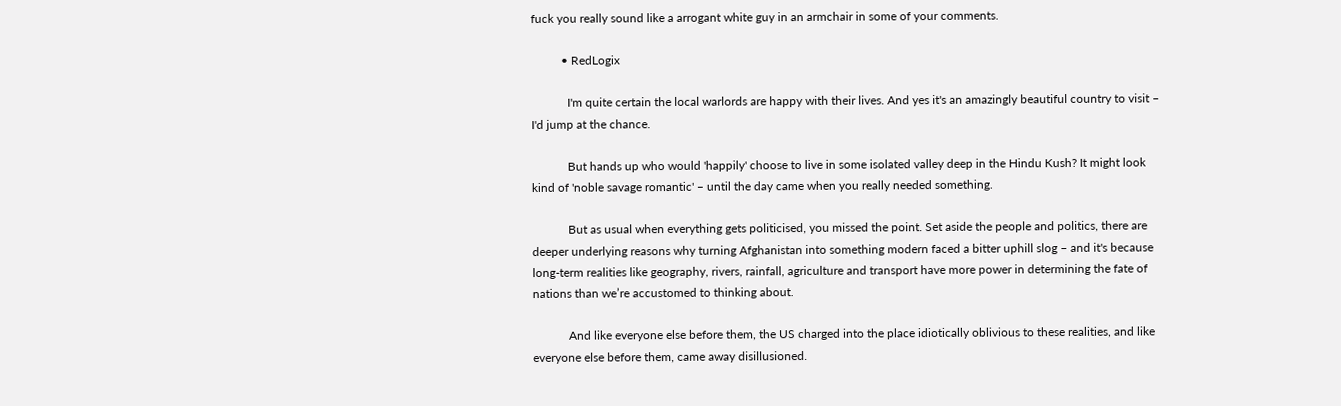fuck you really sound like a arrogant white guy in an armchair in some of your comments.

          • RedLogix

            I'm quite certain the local warlords are happy with their lives. And yes it's an amazingly beautiful country to visit – I'd jump at the chance.

            But hands up who would 'happily' choose to live in some isolated valley deep in the Hindu Kush? It might look kind of 'noble savage romantic' – until the day came when you really needed something.

            But as usual when everything gets politicised, you missed the point. Set aside the people and politics, there are deeper underlying reasons why turning Afghanistan into something modern faced a bitter uphill slog – and it's because long-term realities like geography, rivers, rainfall, agriculture and transport have more power in determining the fate of nations than we’re accustomed to thinking about.

            And like everyone else before them, the US charged into the place idiotically oblivious to these realities, and like everyone else before them, came away disillusioned.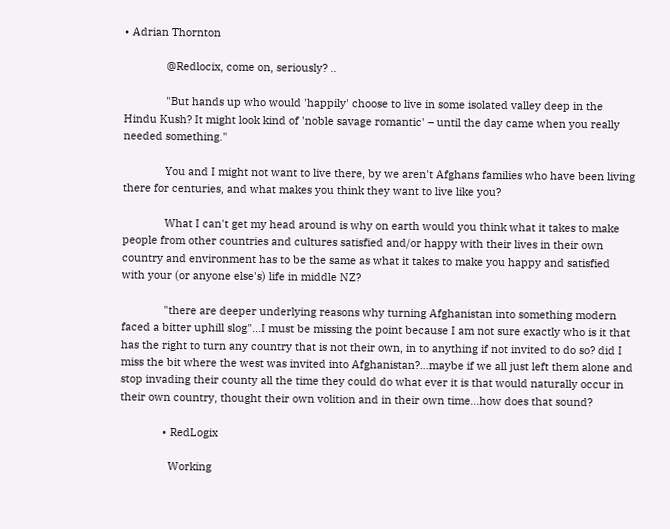• Adrian Thornton

              @Redlocix, come on, seriously? ..

              "But hands up who would 'happily' choose to live in some isolated valley deep in the Hindu Kush? It might look kind of 'noble savage romantic' – until the day came when you really needed something."

              You and I might not want to live there, by we aren't Afghans families who have been living there for centuries, and what makes you think they want to live like you?

              What I can't get my head around is why on earth would you think what it takes to make people from other countries and cultures satisfied and/or happy with their lives in their own country and environment has to be the same as what it takes to make you happy and satisfied with your (or anyone else's) life in middle NZ?

              "there are deeper underlying reasons why turning Afghanistan into something modern faced a bitter uphill slog"…I must be missing the point because I am not sure exactly who is it that has the right to turn any country that is not their own, in to anything if not invited to do so? did I miss the bit where the west was invited into Afghanistan?…maybe if we all just left them alone and stop invading their county all the time they could do what ever it is that would naturally occur in their own country, thought their own volition and in their own time…how does that sound?

              • RedLogix

                Working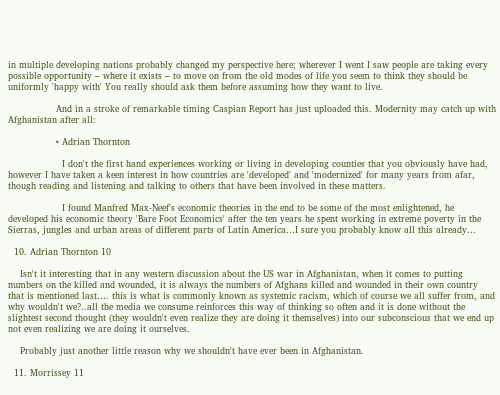in multiple developing nations probably changed my perspective here; wherever I went I saw people are taking every possible opportunity – where it exists – to move on from the old modes of life you seem to think they should be uniformly 'happy with' You really should ask them before assuming how they want to live.

                And in a stroke of remarkable timing Caspian Report has just uploaded this. Modernity may catch up with Afghanistan after all:

                • Adrian Thornton

                  I don't the first hand experiences working or living in developing counties that you obviously have had, however I have taken a keen interest in how countries are 'developed' and 'modernized' for many years from afar, though reading and listening and talking to others that have been involved in these matters.

                  I found Manfred Max-Neef's economic theories in the end to be some of the most enlightened, he developed his economic theory 'Bare Foot Economics' after the ten years he spent working in extreme poverty in the Sierras, jungles and urban areas of different parts of Latin America…I sure you probably know all this already…

  10. Adrian Thornton 10

    Isn't it interesting that in any western discussion about the US war in Afghanistan, when it comes to putting numbers on the killed and wounded, it is always the numbers of Afghans killed and wounded in their own country that is mentioned last…. this is what is commonly known as systemic racism, which of course we all suffer from, and why wouldn't we?..all the media we consume reinforces this way of thinking so often and it is done without the slightest second thought (they wouldn't even realize they are doing it themselves) into our subconscious that we end up not even realizing we are doing it ourselves.

    Probably just another little reason why we shouldn't have ever been in Afghanistan.

  11. Morrissey 11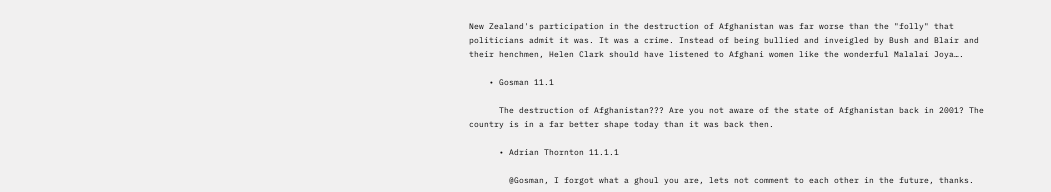New Zealand's participation in the destruction of Afghanistan was far worse than the "folly" that politicians admit it was. It was a crime. Instead of being bullied and inveigled by Bush and Blair and their henchmen, Helen Clark should have listened to Afghani women like the wonderful Malalai Joya….

    • Gosman 11.1

      The destruction of Afghanistan??? Are you not aware of the state of Afghanistan back in 2001? The country is in a far better shape today than it was back then.

      • Adrian Thornton 11.1.1

        @Gosman, I forgot what a ghoul you are, lets not comment to each other in the future, thanks.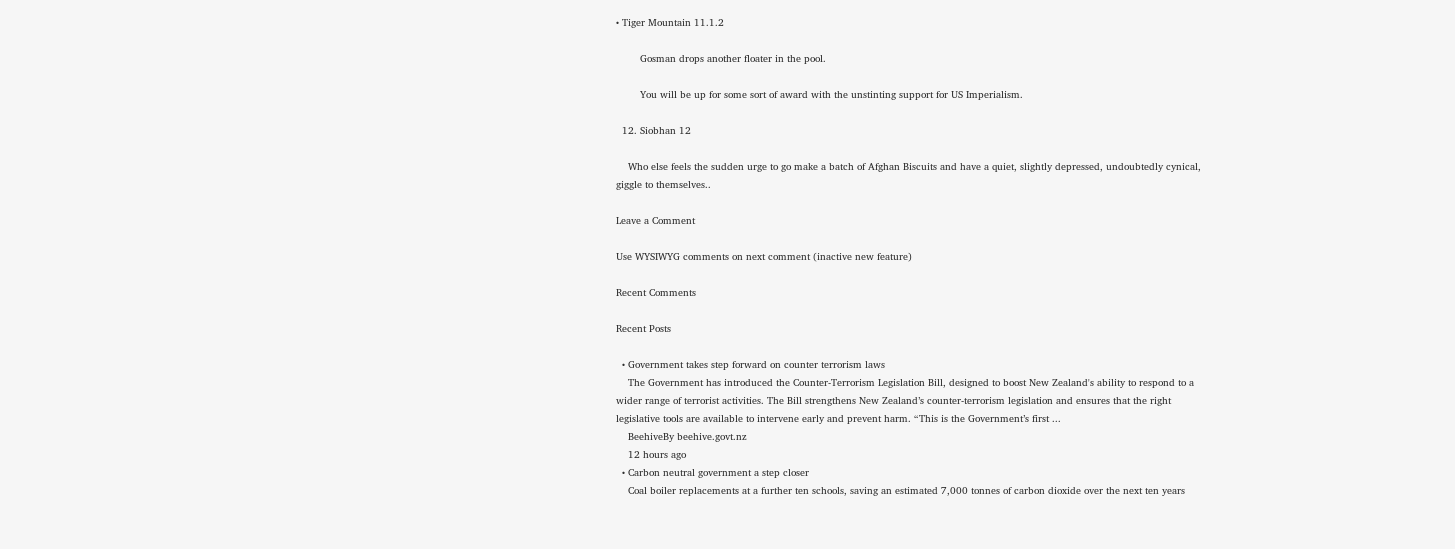• Tiger Mountain 11.1.2

        Gosman drops another floater in the pool.

        You will be up for some sort of award with the unstinting support for US Imperialism.

  12. Siobhan 12

    Who else feels the sudden urge to go make a batch of Afghan Biscuits and have a quiet, slightly depressed, undoubtedly cynical, giggle to themselves..

Leave a Comment

Use WYSIWYG comments on next comment (inactive new feature)

Recent Comments

Recent Posts

  • Government takes step forward on counter terrorism laws
    The Government has introduced the Counter-Terrorism Legislation Bill, designed to boost New Zealand's ability to respond to a wider range of terrorist activities. The Bill strengthens New Zealand’s counter-terrorism legislation and ensures that the right legislative tools are available to intervene early and prevent harm. “This is the Government’s first ...
    BeehiveBy beehive.govt.nz
    12 hours ago
  • Carbon neutral government a step closer
    Coal boiler replacements at a further ten schools, saving an estimated 7,000 tonnes of carbon dioxide over the next ten years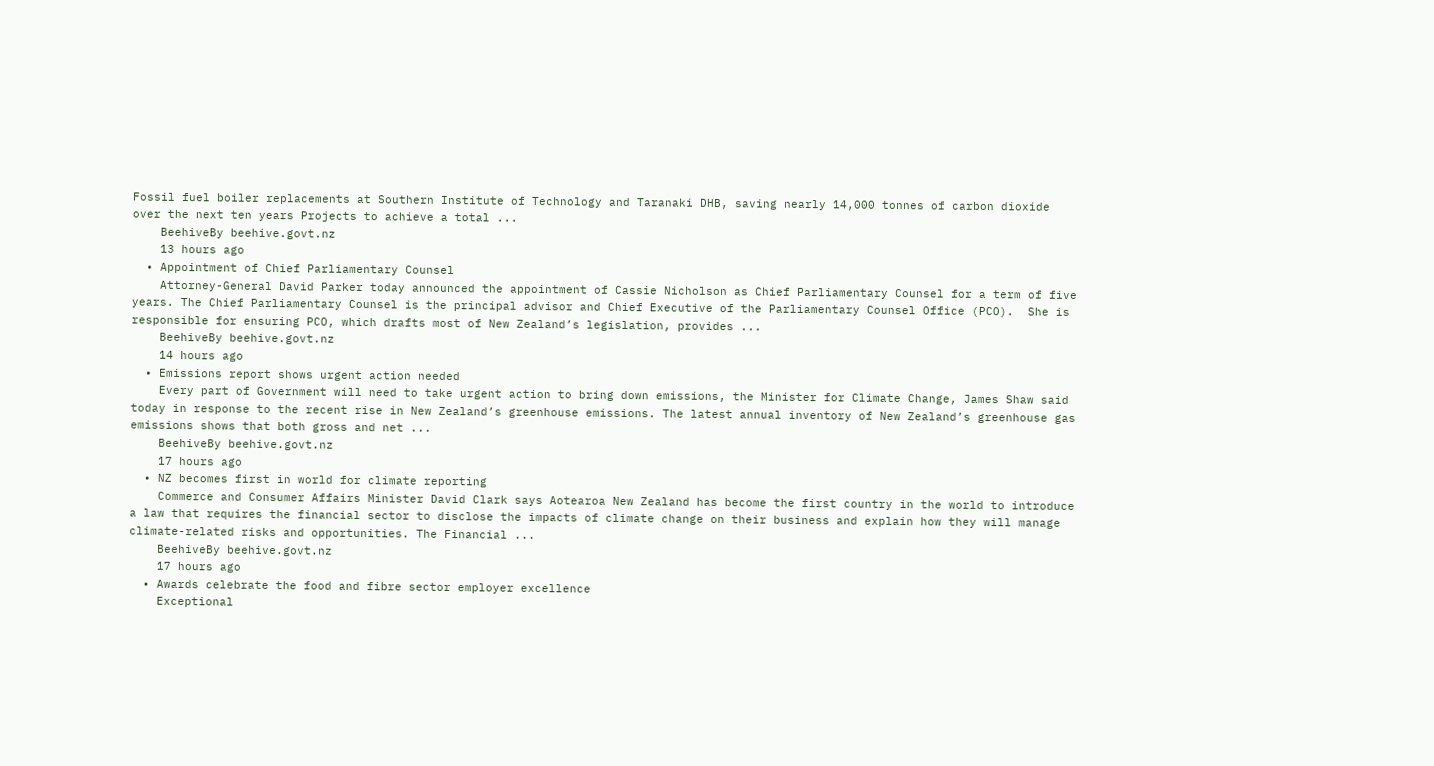Fossil fuel boiler replacements at Southern Institute of Technology and Taranaki DHB, saving nearly 14,000 tonnes of carbon dioxide over the next ten years Projects to achieve a total ...
    BeehiveBy beehive.govt.nz
    13 hours ago
  • Appointment of Chief Parliamentary Counsel
    Attorney-General David Parker today announced the appointment of Cassie Nicholson as Chief Parliamentary Counsel for a term of five years. The Chief Parliamentary Counsel is the principal advisor and Chief Executive of the Parliamentary Counsel Office (PCO).  She is responsible for ensuring PCO, which drafts most of New Zealand’s legislation, provides ...
    BeehiveBy beehive.govt.nz
    14 hours ago
  • Emissions report shows urgent action needed
    Every part of Government will need to take urgent action to bring down emissions, the Minister for Climate Change, James Shaw said today in response to the recent rise in New Zealand’s greenhouse emissions. The latest annual inventory of New Zealand’s greenhouse gas emissions shows that both gross and net ...
    BeehiveBy beehive.govt.nz
    17 hours ago
  • NZ becomes first in world for climate reporting
    Commerce and Consumer Affairs Minister David Clark says Aotearoa New Zealand has become the first country in the world to introduce a law that requires the financial sector to disclose the impacts of climate change on their business and explain how they will manage climate-related risks and opportunities. The Financial ...
    BeehiveBy beehive.govt.nz
    17 hours ago
  • Awards celebrate the food and fibre sector employer excellence
    Exceptional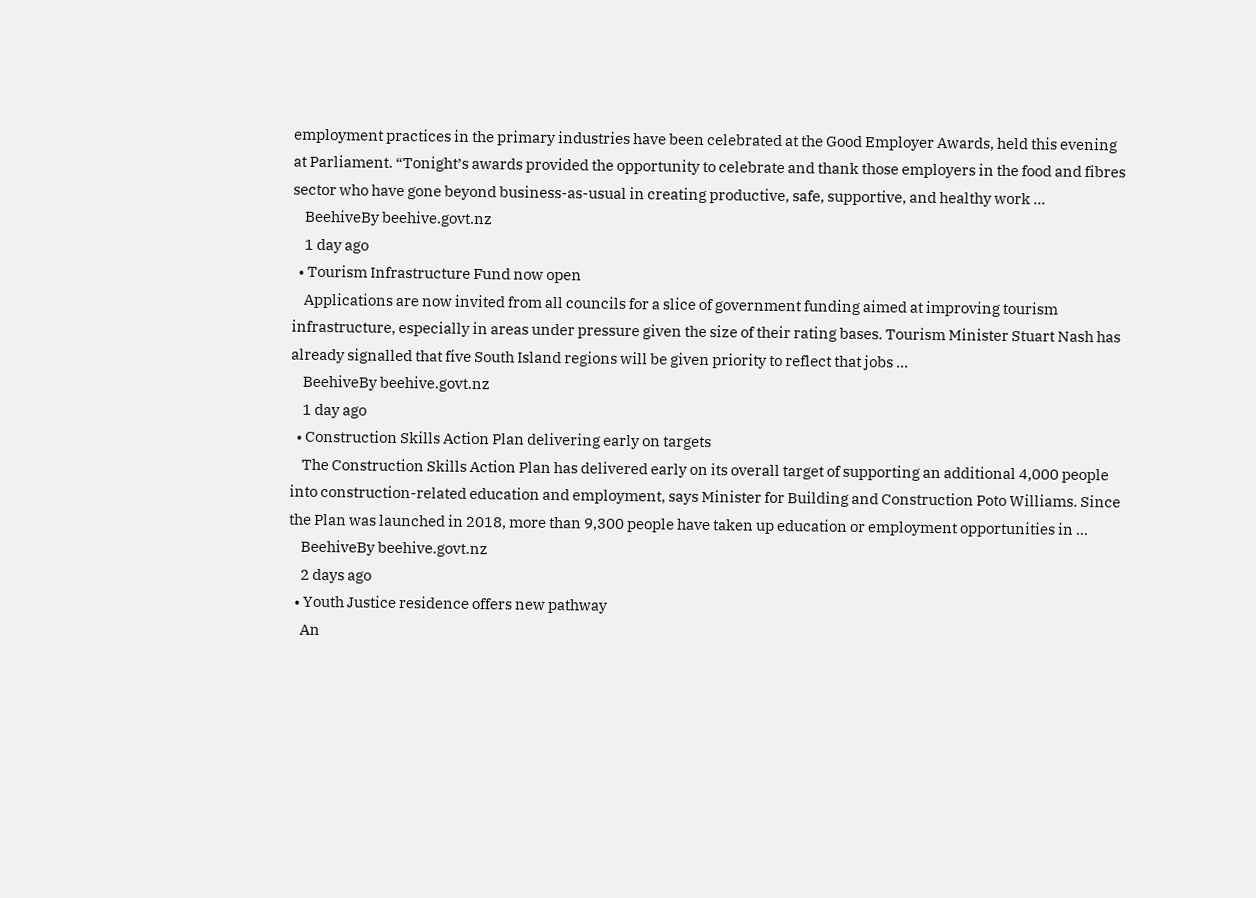employment practices in the primary industries have been celebrated at the Good Employer Awards, held this evening at Parliament. “Tonight’s awards provided the opportunity to celebrate and thank those employers in the food and fibres sector who have gone beyond business-as-usual in creating productive, safe, supportive, and healthy work ...
    BeehiveBy beehive.govt.nz
    1 day ago
  • Tourism Infrastructure Fund now open
    Applications are now invited from all councils for a slice of government funding aimed at improving tourism infrastructure, especially in areas under pressure given the size of their rating bases. Tourism Minister Stuart Nash has already signalled that five South Island regions will be given priority to reflect that jobs ...
    BeehiveBy beehive.govt.nz
    1 day ago
  • Construction Skills Action Plan delivering early on targets
    The Construction Skills Action Plan has delivered early on its overall target of supporting an additional 4,000 people into construction-related education and employment, says Minister for Building and Construction Poto Williams. Since the Plan was launched in 2018, more than 9,300 people have taken up education or employment opportunities in ...
    BeehiveBy beehive.govt.nz
    2 days ago
  • Youth Justice residence offers new pathway
    An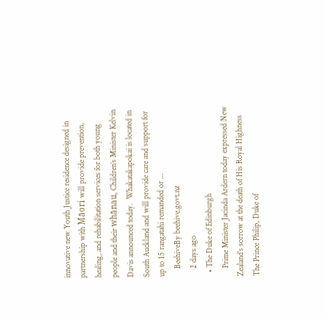innovative new Youth Justice residence designed in partnership with Māori will provide prevention, healing, and rehabilitation services for both young people and their whānau, Children’s Minister Kelvin Davis announced today.  Whakatakapokai is located in South Auckland and will provide care and support for up to 15 rangatahi remanded or ...
    BeehiveBy beehive.govt.nz
    2 days ago
  • The Duke of Edinburgh
    Prime Minister Jacinda Ardern today expressed New Zealand’s sorrow at the death of His Royal Highness The Prince Philip, Duke of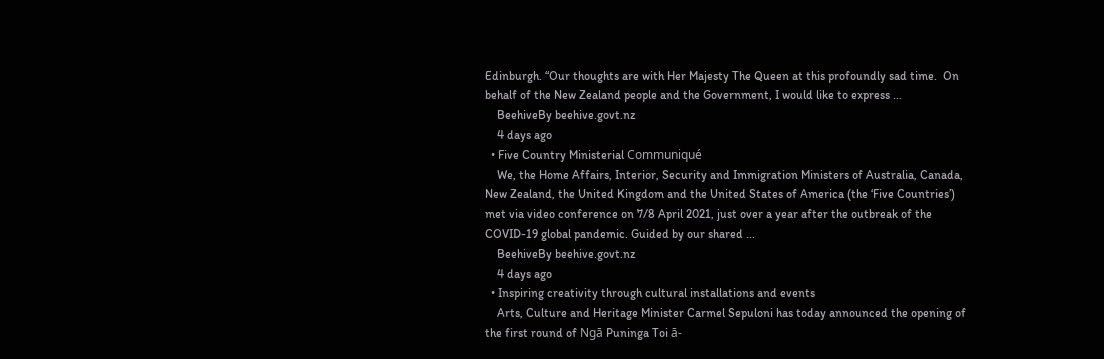Edinburgh. “Our thoughts are with Her Majesty The Queen at this profoundly sad time.  On behalf of the New Zealand people and the Government, I would like to express ...
    BeehiveBy beehive.govt.nz
    4 days ago
  • Five Country Ministerial Communiqué
    We, the Home Affairs, Interior, Security and Immigration Ministers of Australia, Canada, New Zealand, the United Kingdom and the United States of America (the ‘Five Countries’) met via video conference on 7/8 April 2021, just over a year after the outbreak of the COVID-19 global pandemic. Guided by our shared ...
    BeehiveBy beehive.govt.nz
    4 days ago
  • Inspiring creativity through cultural installations and events
    Arts, Culture and Heritage Minister Carmel Sepuloni has today announced the opening of the first round of Ngā Puninga Toi ā-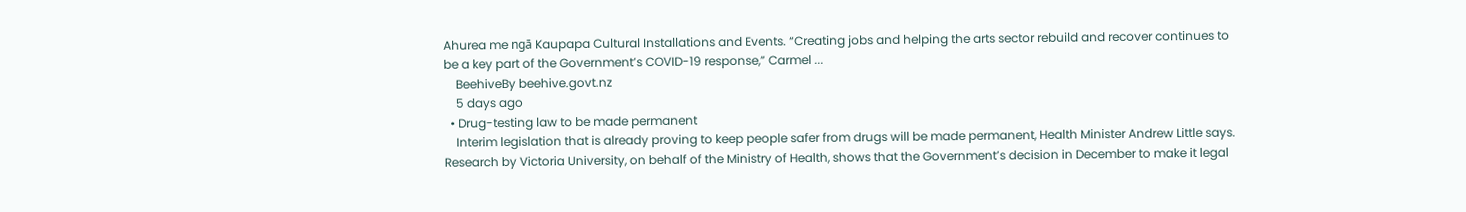Ahurea me ngā Kaupapa Cultural Installations and Events. “Creating jobs and helping the arts sector rebuild and recover continues to be a key part of the Government’s COVID-19 response,” Carmel ...
    BeehiveBy beehive.govt.nz
    5 days ago
  • Drug-testing law to be made permanent
    Interim legislation that is already proving to keep people safer from drugs will be made permanent, Health Minister Andrew Little says. Research by Victoria University, on behalf of the Ministry of Health, shows that the Government’s decision in December to make it legal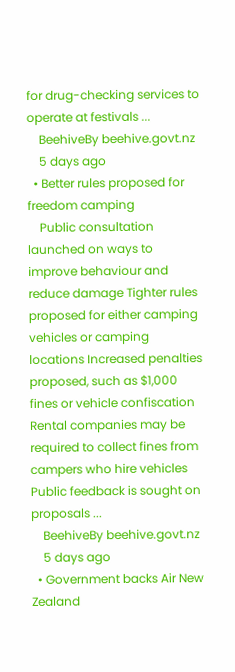for drug-checking services to operate at festivals ...
    BeehiveBy beehive.govt.nz
    5 days ago
  • Better rules proposed for freedom camping
    Public consultation launched on ways to improve behaviour and reduce damage Tighter rules proposed for either camping vehicles or camping locations Increased penalties proposed, such as $1,000 fines or vehicle confiscation Rental companies may be required to collect fines from campers who hire vehicles Public feedback is sought on proposals ...
    BeehiveBy beehive.govt.nz
    5 days ago
  • Government backs Air New Zealand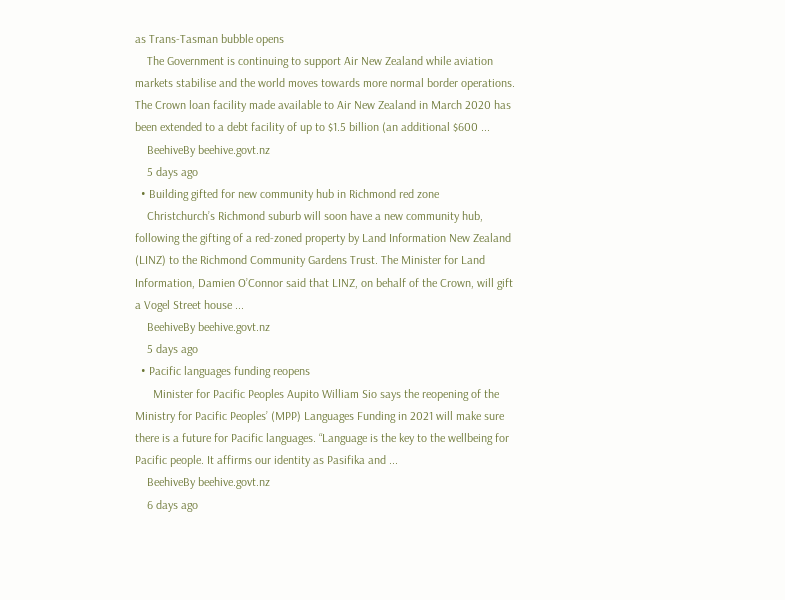as Trans-Tasman bubble opens
    The Government is continuing to support Air New Zealand while aviation markets stabilise and the world moves towards more normal border operations. The Crown loan facility made available to Air New Zealand in March 2020 has been extended to a debt facility of up to $1.5 billion (an additional $600 ...
    BeehiveBy beehive.govt.nz
    5 days ago
  • Building gifted for new community hub in Richmond red zone
    Christchurch’s Richmond suburb will soon have a new community hub, following the gifting of a red-zoned property by Land Information New Zealand (LINZ) to the Richmond Community Gardens Trust. The Minister for Land Information, Damien O’Connor said that LINZ, on behalf of the Crown, will gift a Vogel Street house ...
    BeehiveBy beehive.govt.nz
    5 days ago
  • Pacific languages funding reopens
      Minister for Pacific Peoples Aupito William Sio says the reopening of the Ministry for Pacific Peoples’ (MPP) Languages Funding in 2021 will make sure there is a future for Pacific languages. “Language is the key to the wellbeing for Pacific people. It affirms our identity as Pasifika and ...
    BeehiveBy beehive.govt.nz
    6 days ago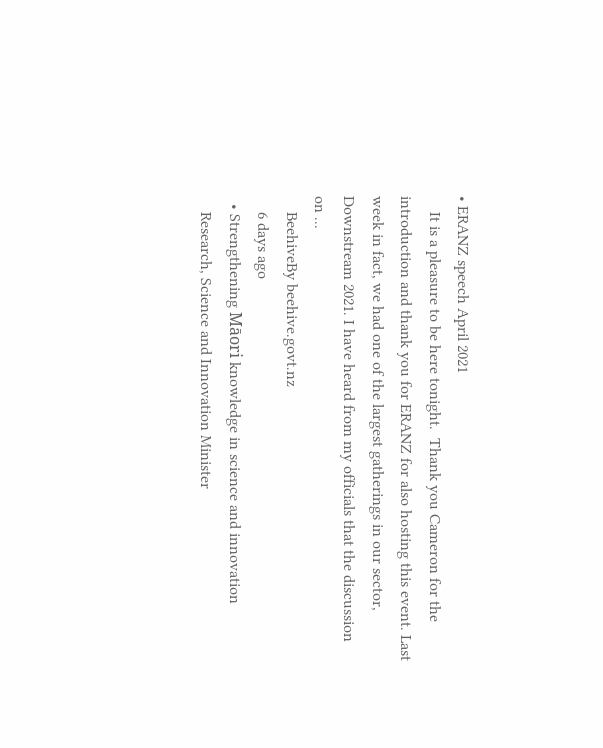• ERANZ speech April 2021
    It is a pleasure to be here tonight.  Thank you Cameron for the introduction and thank you for ERANZ for also hosting this event. Last week in fact, we had one of the largest gatherings in our sector, Downstream 2021. I have heard from my officials that the discussion on ...
    BeehiveBy beehive.govt.nz
    6 days ago
  • Strengthening Māori knowledge in science and innovation
    Research, Science and Innovation Minister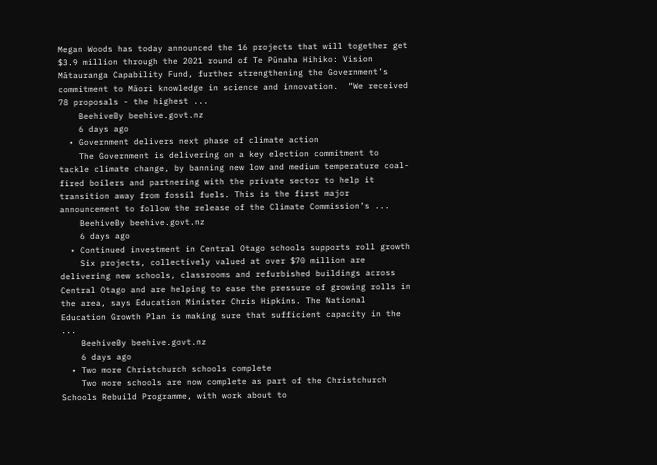Megan Woods has today announced the 16 projects that will together get $3.9 million through the 2021 round of Te Pūnaha Hihiko: Vision Mātauranga Capability Fund, further strengthening the Government’s commitment to Māori knowledge in science and innovation.  “We received 78 proposals - the highest ...
    BeehiveBy beehive.govt.nz
    6 days ago
  • Government delivers next phase of climate action
    The Government is delivering on a key election commitment to tackle climate change, by banning new low and medium temperature coal-fired boilers and partnering with the private sector to help it transition away from fossil fuels. This is the first major announcement to follow the release of the Climate Commission’s ...
    BeehiveBy beehive.govt.nz
    6 days ago
  • Continued investment in Central Otago schools supports roll growth
    Six projects, collectively valued at over $70 million are delivering new schools, classrooms and refurbished buildings across Central Otago and are helping to ease the pressure of growing rolls in the area, says Education Minister Chris Hipkins. The National Education Growth Plan is making sure that sufficient capacity in the ...
    BeehiveBy beehive.govt.nz
    6 days ago
  • Two more Christchurch schools complete
    Two more schools are now complete as part of the Christchurch Schools Rebuild Programme, with work about to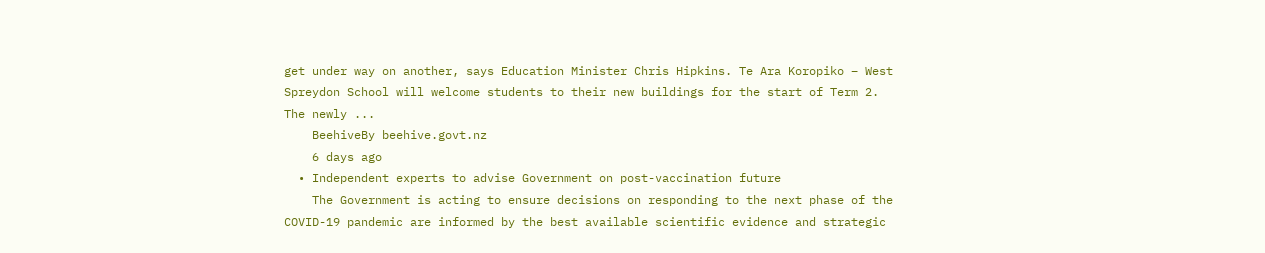get under way on another, says Education Minister Chris Hipkins. Te Ara Koropiko – West Spreydon School will welcome students to their new buildings for the start of Term 2. The newly ...
    BeehiveBy beehive.govt.nz
    6 days ago
  • Independent experts to advise Government on post-vaccination future
    The Government is acting to ensure decisions on responding to the next phase of the COVID-19 pandemic are informed by the best available scientific evidence and strategic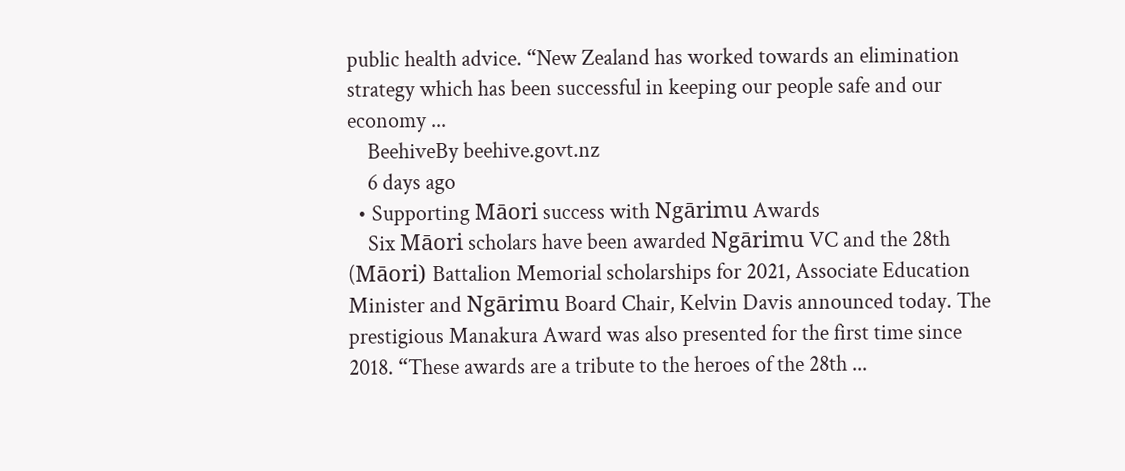public health advice. “New Zealand has worked towards an elimination strategy which has been successful in keeping our people safe and our economy ...
    BeehiveBy beehive.govt.nz
    6 days ago
  • Supporting Māori success with Ngārimu Awards
    Six Māori scholars have been awarded Ngārimu VC and the 28th (Māori) Battalion Memorial scholarships for 2021, Associate Education Minister and Ngārimu Board Chair, Kelvin Davis announced today. The prestigious Manakura Award was also presented for the first time since 2018. “These awards are a tribute to the heroes of the 28th ...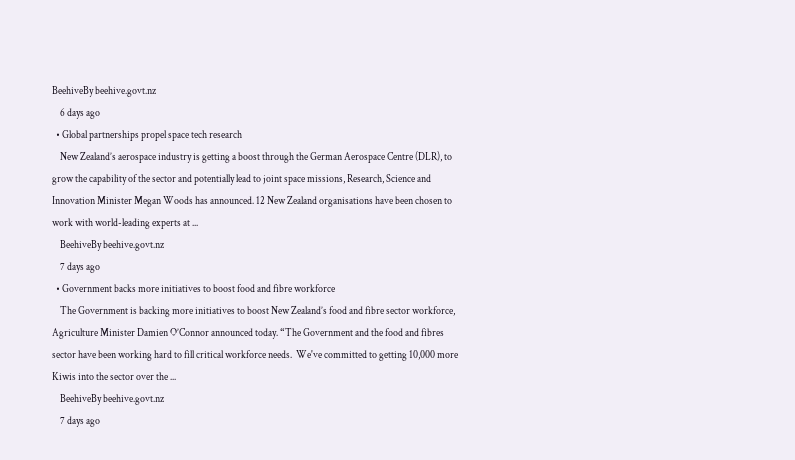BeehiveBy beehive.govt.nz
    6 days ago
  • Global partnerships propel space tech research
    New Zealand’s aerospace industry is getting a boost through the German Aerospace Centre (DLR), to grow the capability of the sector and potentially lead to joint space missions, Research, Science and Innovation Minister Megan Woods has announced. 12 New Zealand organisations have been chosen to work with world-leading experts at ...
    BeehiveBy beehive.govt.nz
    7 days ago
  • Government backs more initiatives to boost food and fibre workforce
    The Government is backing more initiatives to boost New Zealand’s food and fibre sector workforce, Agriculture Minister Damien O’Connor announced today. “The Government and the food and fibres sector have been working hard to fill critical workforce needs.  We've committed to getting 10,000 more Kiwis into the sector over the ...
    BeehiveBy beehive.govt.nz
    7 days ago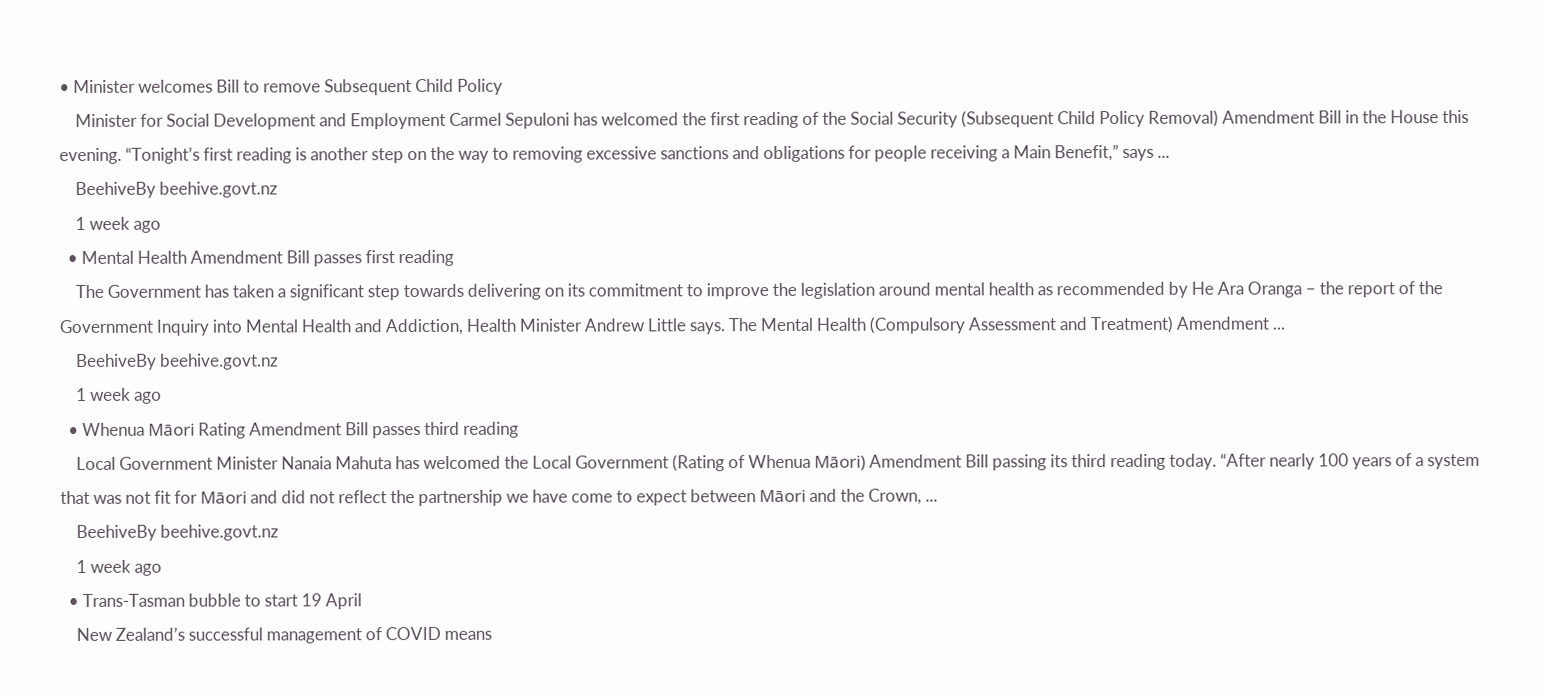• Minister welcomes Bill to remove Subsequent Child Policy
    Minister for Social Development and Employment Carmel Sepuloni has welcomed the first reading of the Social Security (Subsequent Child Policy Removal) Amendment Bill in the House this evening. “Tonight’s first reading is another step on the way to removing excessive sanctions and obligations for people receiving a Main Benefit,” says ...
    BeehiveBy beehive.govt.nz
    1 week ago
  • Mental Health Amendment Bill passes first reading
    The Government has taken a significant step towards delivering on its commitment to improve the legislation around mental health as recommended by He Ara Oranga – the report of the Government Inquiry into Mental Health and Addiction, Health Minister Andrew Little says. The Mental Health (Compulsory Assessment and Treatment) Amendment ...
    BeehiveBy beehive.govt.nz
    1 week ago
  • Whenua Māori Rating Amendment Bill passes third reading
    Local Government Minister Nanaia Mahuta has welcomed the Local Government (Rating of Whenua Māori) Amendment Bill passing its third reading today. “After nearly 100 years of a system that was not fit for Māori and did not reflect the partnership we have come to expect between Māori and the Crown, ...
    BeehiveBy beehive.govt.nz
    1 week ago
  • Trans-Tasman bubble to start 19 April
    New Zealand’s successful management of COVID means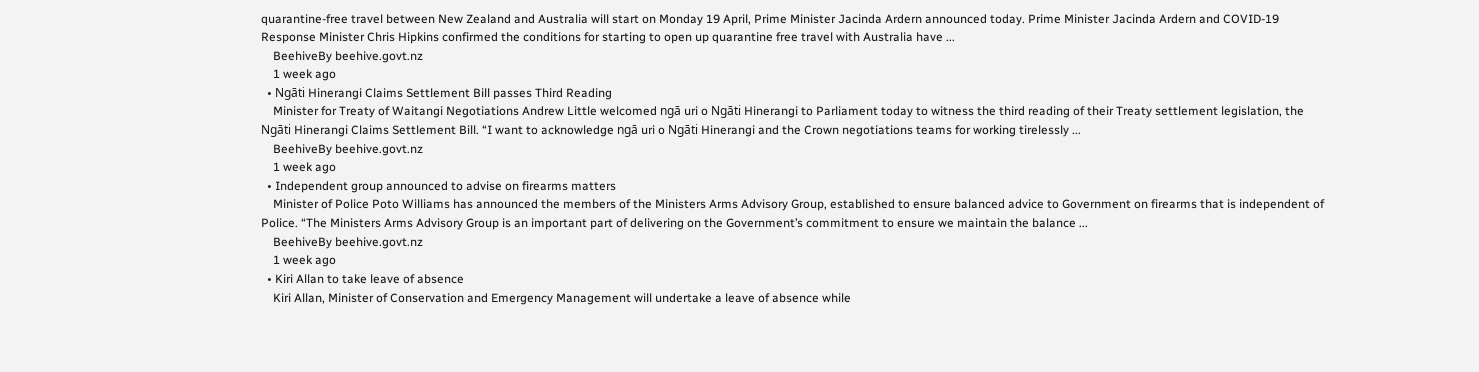quarantine-free travel between New Zealand and Australia will start on Monday 19 April, Prime Minister Jacinda Ardern announced today. Prime Minister Jacinda Ardern and COVID-19 Response Minister Chris Hipkins confirmed the conditions for starting to open up quarantine free travel with Australia have ...
    BeehiveBy beehive.govt.nz
    1 week ago
  • Ngāti Hinerangi Claims Settlement Bill passes Third Reading
    Minister for Treaty of Waitangi Negotiations Andrew Little welcomed ngā uri o Ngāti Hinerangi to Parliament today to witness the third reading of their Treaty settlement legislation, the Ngāti Hinerangi Claims Settlement Bill. “I want to acknowledge ngā uri o Ngāti Hinerangi and the Crown negotiations teams for working tirelessly ...
    BeehiveBy beehive.govt.nz
    1 week ago
  • Independent group announced to advise on firearms matters
    Minister of Police Poto Williams has announced the members of the Ministers Arms Advisory Group, established to ensure balanced advice to Government on firearms that is independent of Police. “The Ministers Arms Advisory Group is an important part of delivering on the Government’s commitment to ensure we maintain the balance ...
    BeehiveBy beehive.govt.nz
    1 week ago
  • Kiri Allan to take leave of absence
    Kiri Allan, Minister of Conservation and Emergency Management will undertake a leave of absence while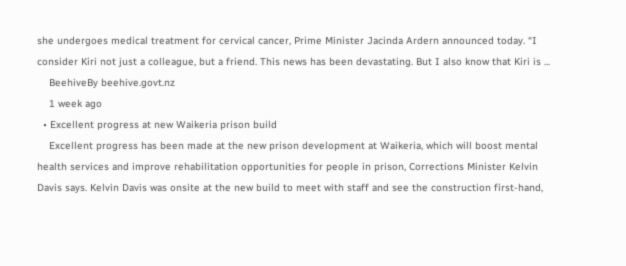she undergoes medical treatment for cervical cancer, Prime Minister Jacinda Ardern announced today. “I consider Kiri not just a colleague, but a friend. This news has been devastating. But I also know that Kiri is ...
    BeehiveBy beehive.govt.nz
    1 week ago
  • Excellent progress at new Waikeria prison build
    Excellent progress has been made at the new prison development at Waikeria, which will boost mental health services and improve rehabilitation opportunities for people in prison, Corrections Minister Kelvin Davis says. Kelvin Davis was onsite at the new build to meet with staff and see the construction first-hand,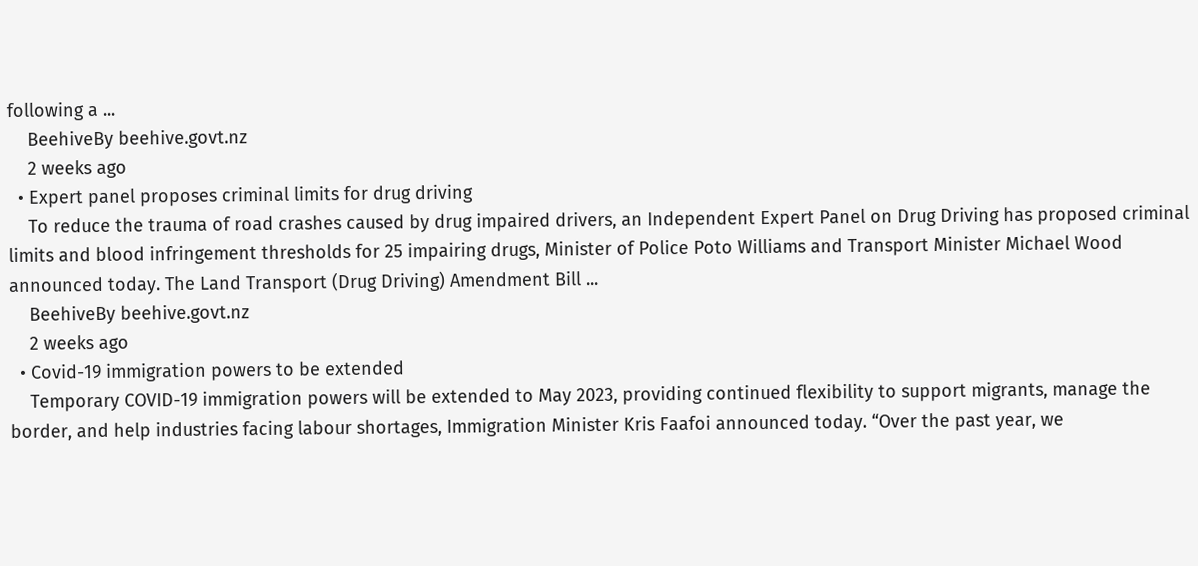following a ...
    BeehiveBy beehive.govt.nz
    2 weeks ago
  • Expert panel proposes criminal limits for drug driving
    To reduce the trauma of road crashes caused by drug impaired drivers, an Independent Expert Panel on Drug Driving has proposed criminal limits and blood infringement thresholds for 25 impairing drugs, Minister of Police Poto Williams and Transport Minister Michael Wood announced today. The Land Transport (Drug Driving) Amendment Bill ...
    BeehiveBy beehive.govt.nz
    2 weeks ago
  • Covid-19 immigration powers to be extended
    Temporary COVID-19 immigration powers will be extended to May 2023, providing continued flexibility to support migrants, manage the border, and help industries facing labour shortages, Immigration Minister Kris Faafoi announced today. “Over the past year, we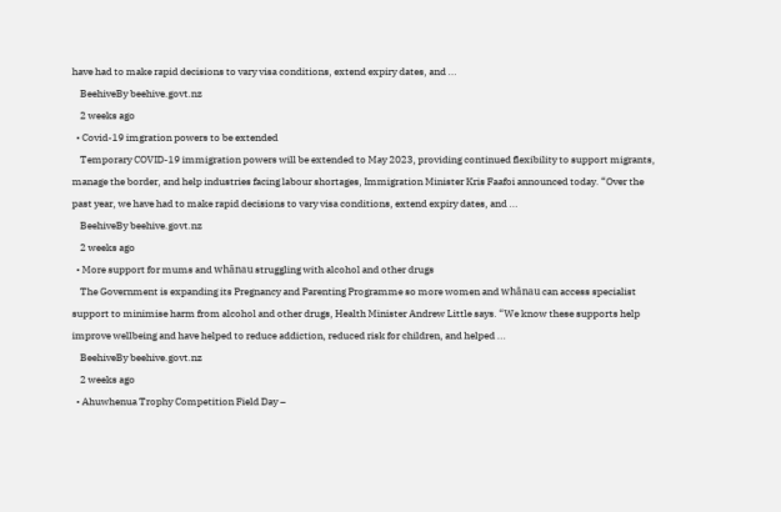have had to make rapid decisions to vary visa conditions, extend expiry dates, and ...
    BeehiveBy beehive.govt.nz
    2 weeks ago
  • Covid-19 imgration powers to be extended
    Temporary COVID-19 immigration powers will be extended to May 2023, providing continued flexibility to support migrants, manage the border, and help industries facing labour shortages, Immigration Minister Kris Faafoi announced today. “Over the past year, we have had to make rapid decisions to vary visa conditions, extend expiry dates, and ...
    BeehiveBy beehive.govt.nz
    2 weeks ago
  • More support for mums and whānau struggling with alcohol and other drugs
    The Government is expanding its Pregnancy and Parenting Programme so more women and whānau can access specialist support to minimise harm from alcohol and other drugs, Health Minister Andrew Little says. “We know these supports help improve wellbeing and have helped to reduce addiction, reduced risk for children, and helped ...
    BeehiveBy beehive.govt.nz
    2 weeks ago
  • Ahuwhenua Trophy Competition Field Day –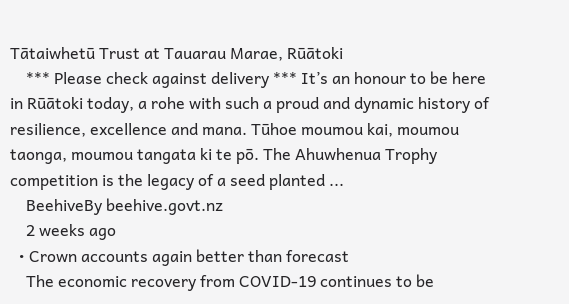Tātaiwhetū Trust at Tauarau Marae, Rūātoki
    *** Please check against delivery *** It’s an honour to be here in Rūātoki today, a rohe with such a proud and dynamic history of resilience, excellence and mana. Tūhoe moumou kai, moumou taonga, moumou tangata ki te pō. The Ahuwhenua Trophy competition is the legacy of a seed planted ...
    BeehiveBy beehive.govt.nz
    2 weeks ago
  • Crown accounts again better than forecast
    The economic recovery from COVID-19 continues to be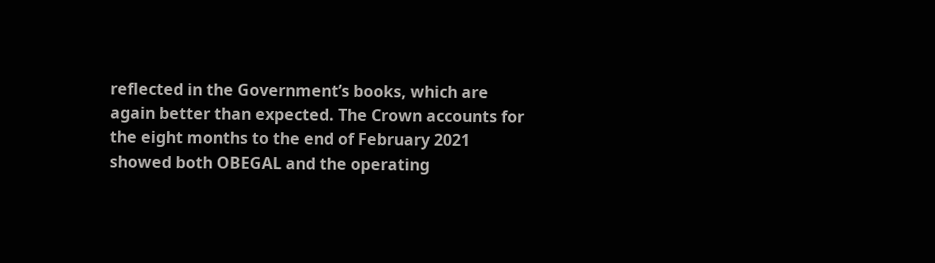reflected in the Government’s books, which are again better than expected. The Crown accounts for the eight months to the end of February 2021 showed both OBEGAL and the operating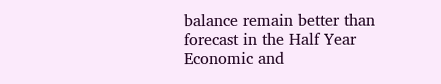balance remain better than forecast in the Half Year Economic and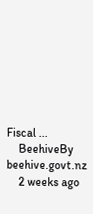Fiscal ...
    BeehiveBy beehive.govt.nz
    2 weeks ago